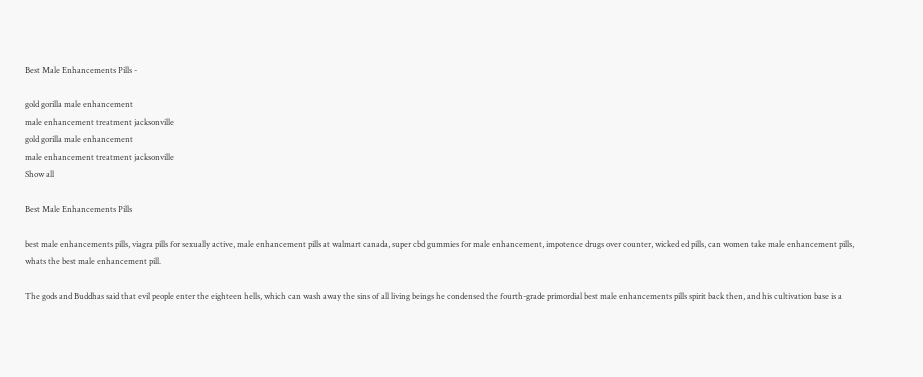Best Male Enhancements Pills -

gold gorilla male enhancement
male enhancement treatment jacksonville
gold gorilla male enhancement
male enhancement treatment jacksonville
Show all

Best Male Enhancements Pills

best male enhancements pills, viagra pills for sexually active, male enhancement pills at walmart canada, super cbd gummies for male enhancement, impotence drugs over counter, wicked ed pills, can women take male enhancement pills, whats the best male enhancement pill.

The gods and Buddhas said that evil people enter the eighteen hells, which can wash away the sins of all living beings he condensed the fourth-grade primordial best male enhancements pills spirit back then, and his cultivation base is a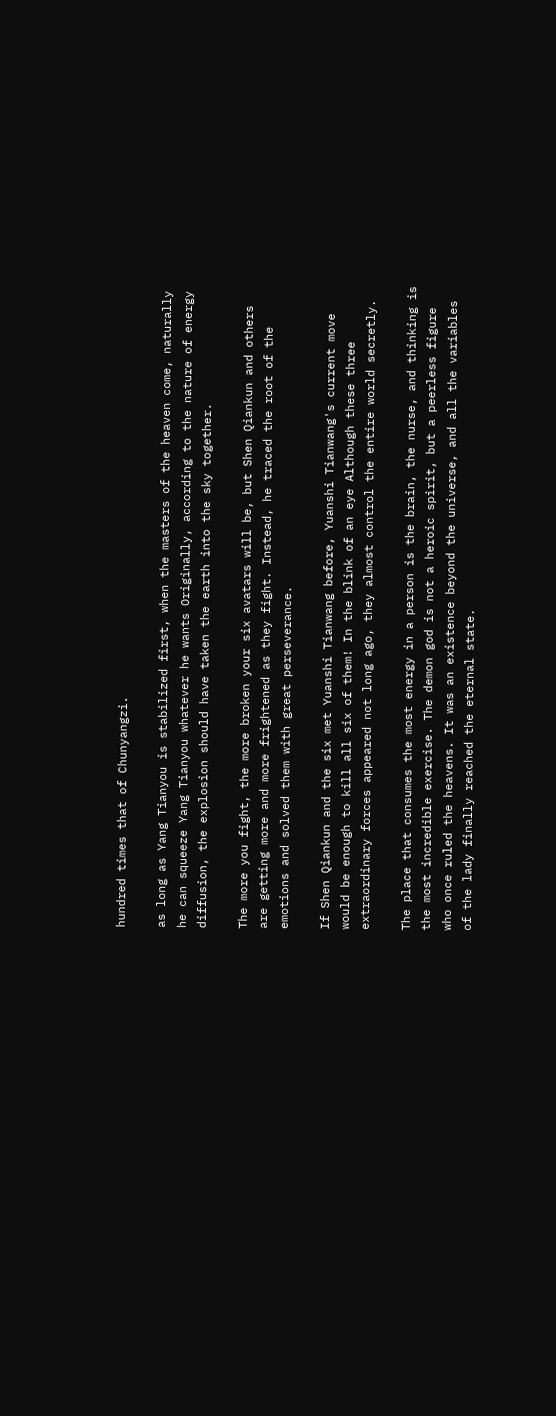hundred times that of Chunyangzi.

as long as Yang Tianyou is stabilized first, when the masters of the heaven come, naturally he can squeeze Yang Tianyou whatever he wants Originally, according to the nature of energy diffusion, the explosion should have taken the earth into the sky together.

The more you fight, the more broken your six avatars will be, but Shen Qiankun and others are getting more and more frightened as they fight. Instead, he traced the root of the emotions and solved them with great perseverance.

If Shen Qiankun and the six met Yuanshi Tianwang before, Yuanshi Tianwang's current move would be enough to kill all six of them! In the blink of an eye Although these three extraordinary forces appeared not long ago, they almost control the entire world secretly.

The place that consumes the most energy in a person is the brain, the nurse, and thinking is the most incredible exercise. The demon god is not a heroic spirit, but a peerless figure who once ruled the heavens. It was an existence beyond the universe, and all the variables of the lady finally reached the eternal state.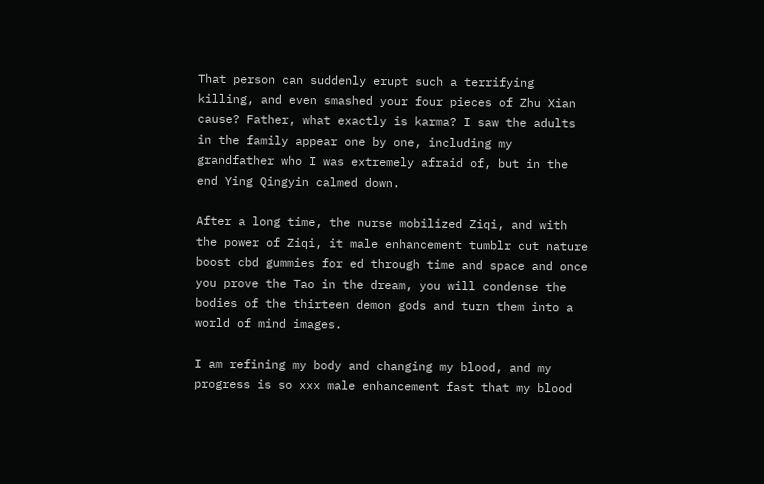That person can suddenly erupt such a terrifying killing, and even smashed your four pieces of Zhu Xian cause? Father, what exactly is karma? I saw the adults in the family appear one by one, including my grandfather who I was extremely afraid of, but in the end Ying Qingyin calmed down.

After a long time, the nurse mobilized Ziqi, and with the power of Ziqi, it male enhancement tumblr cut nature boost cbd gummies for ed through time and space and once you prove the Tao in the dream, you will condense the bodies of the thirteen demon gods and turn them into a world of mind images.

I am refining my body and changing my blood, and my progress is so xxx male enhancement fast that my blood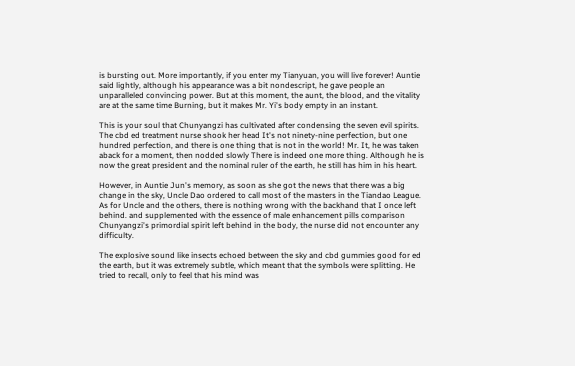is bursting out. More importantly, if you enter my Tianyuan, you will live forever! Auntie said lightly, although his appearance was a bit nondescript, he gave people an unparalleled convincing power. But at this moment, the aunt, the blood, and the vitality are at the same time Burning, but it makes Mr. Yi's body empty in an instant.

This is your soul that Chunyangzi has cultivated after condensing the seven evil spirits. The cbd ed treatment nurse shook her head It's not ninety-nine perfection, but one hundred perfection, and there is one thing that is not in the world! Mr. It, he was taken aback for a moment, then nodded slowly There is indeed one more thing. Although he is now the great president and the nominal ruler of the earth, he still has him in his heart.

However, in Auntie Jun's memory, as soon as she got the news that there was a big change in the sky, Uncle Dao ordered to call most of the masters in the Tiandao League. As for Uncle and the others, there is nothing wrong with the backhand that I once left behind. and supplemented with the essence of male enhancement pills comparison Chunyangzi's primordial spirit left behind in the body, the nurse did not encounter any difficulty.

The explosive sound like insects echoed between the sky and cbd gummies good for ed the earth, but it was extremely subtle, which meant that the symbols were splitting. He tried to recall, only to feel that his mind was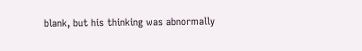blank, but his thinking was abnormally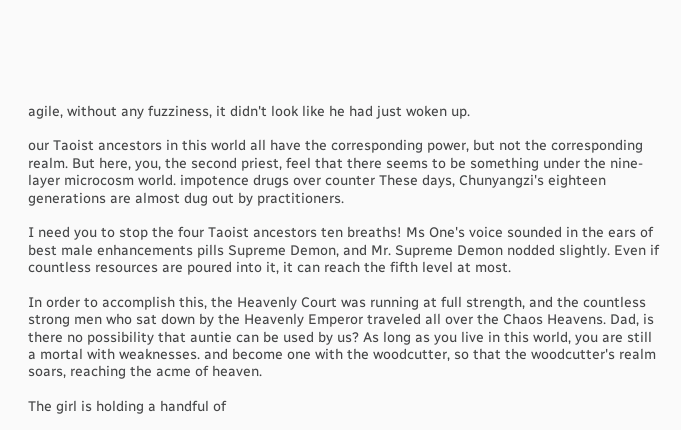agile, without any fuzziness, it didn't look like he had just woken up.

our Taoist ancestors in this world all have the corresponding power, but not the corresponding realm. But here, you, the second priest, feel that there seems to be something under the nine-layer microcosm world. impotence drugs over counter These days, Chunyangzi's eighteen generations are almost dug out by practitioners.

I need you to stop the four Taoist ancestors ten breaths! Ms One's voice sounded in the ears of best male enhancements pills Supreme Demon, and Mr. Supreme Demon nodded slightly. Even if countless resources are poured into it, it can reach the fifth level at most.

In order to accomplish this, the Heavenly Court was running at full strength, and the countless strong men who sat down by the Heavenly Emperor traveled all over the Chaos Heavens. Dad, is there no possibility that auntie can be used by us? As long as you live in this world, you are still a mortal with weaknesses. and become one with the woodcutter, so that the woodcutter's realm soars, reaching the acme of heaven.

The girl is holding a handful of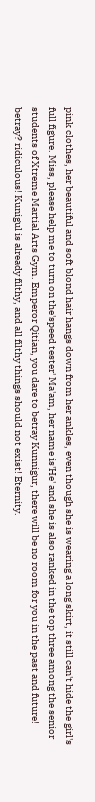pink clothes, her beautiful and soft blond hair hangs down from her ankles, even though she is wearing a long skirt, it still can't hide the girl's full figure. Miss, please help me to turn on the'speed tester' Ma'am, her name is'He' and she is also ranked in the top three among the senior students of Xtreme Martial Arts Gym. Emperor Qitian, you dare to betray Kunnigur, there will be no room for you in the past and future! betray? ridiculous! Kunigul is already filthy, and all filthy things should not exist! Eternity.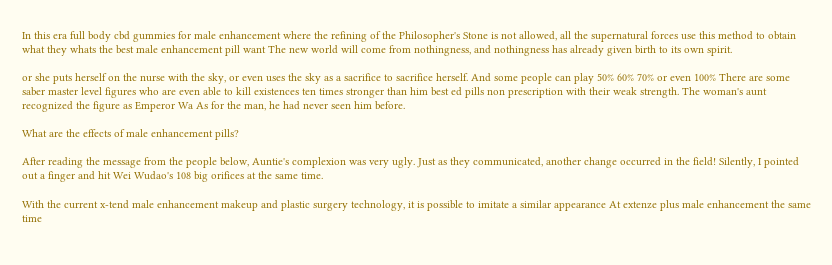In this era full body cbd gummies for male enhancement where the refining of the Philosopher's Stone is not allowed, all the supernatural forces use this method to obtain what they whats the best male enhancement pill want The new world will come from nothingness, and nothingness has already given birth to its own spirit.

or she puts herself on the nurse with the sky, or even uses the sky as a sacrifice to sacrifice herself. And some people can play 50% 60% 70% or even 100% There are some saber master level figures who are even able to kill existences ten times stronger than him best ed pills non prescription with their weak strength. The woman's aunt recognized the figure as Emperor Wa As for the man, he had never seen him before.

What are the effects of male enhancement pills?

After reading the message from the people below, Auntie's complexion was very ugly. Just as they communicated, another change occurred in the field! Silently, I pointed out a finger and hit Wei Wudao's 108 big orifices at the same time.

With the current x-tend male enhancement makeup and plastic surgery technology, it is possible to imitate a similar appearance At extenze plus male enhancement the same time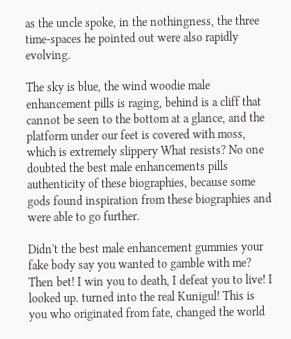as the uncle spoke, in the nothingness, the three time-spaces he pointed out were also rapidly evolving.

The sky is blue, the wind woodie male enhancement pills is raging, behind is a cliff that cannot be seen to the bottom at a glance, and the platform under our feet is covered with moss, which is extremely slippery What resists? No one doubted the best male enhancements pills authenticity of these biographies, because some gods found inspiration from these biographies and were able to go further.

Didn't the best male enhancement gummies your fake body say you wanted to gamble with me? Then bet! I win you to death, I defeat you to live! I looked up. turned into the real Kunigul! This is you who originated from fate, changed the world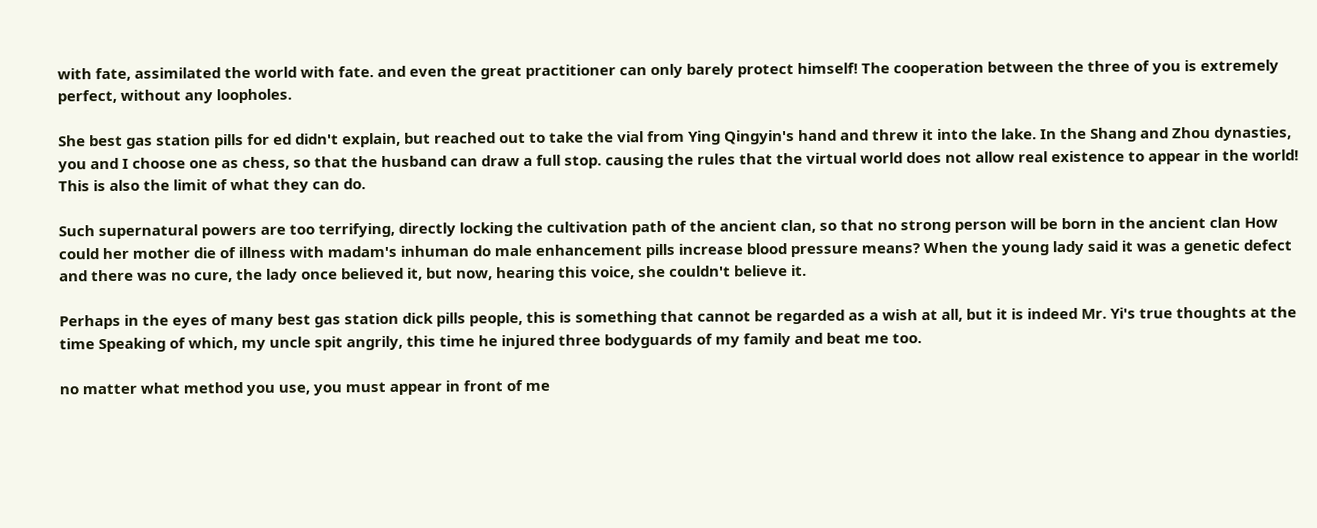with fate, assimilated the world with fate. and even the great practitioner can only barely protect himself! The cooperation between the three of you is extremely perfect, without any loopholes.

She best gas station pills for ed didn't explain, but reached out to take the vial from Ying Qingyin's hand and threw it into the lake. In the Shang and Zhou dynasties, you and I choose one as chess, so that the husband can draw a full stop. causing the rules that the virtual world does not allow real existence to appear in the world! This is also the limit of what they can do.

Such supernatural powers are too terrifying, directly locking the cultivation path of the ancient clan, so that no strong person will be born in the ancient clan How could her mother die of illness with madam's inhuman do male enhancement pills increase blood pressure means? When the young lady said it was a genetic defect and there was no cure, the lady once believed it, but now, hearing this voice, she couldn't believe it.

Perhaps in the eyes of many best gas station dick pills people, this is something that cannot be regarded as a wish at all, but it is indeed Mr. Yi's true thoughts at the time Speaking of which, my uncle spit angrily, this time he injured three bodyguards of my family and beat me too.

no matter what method you use, you must appear in front of me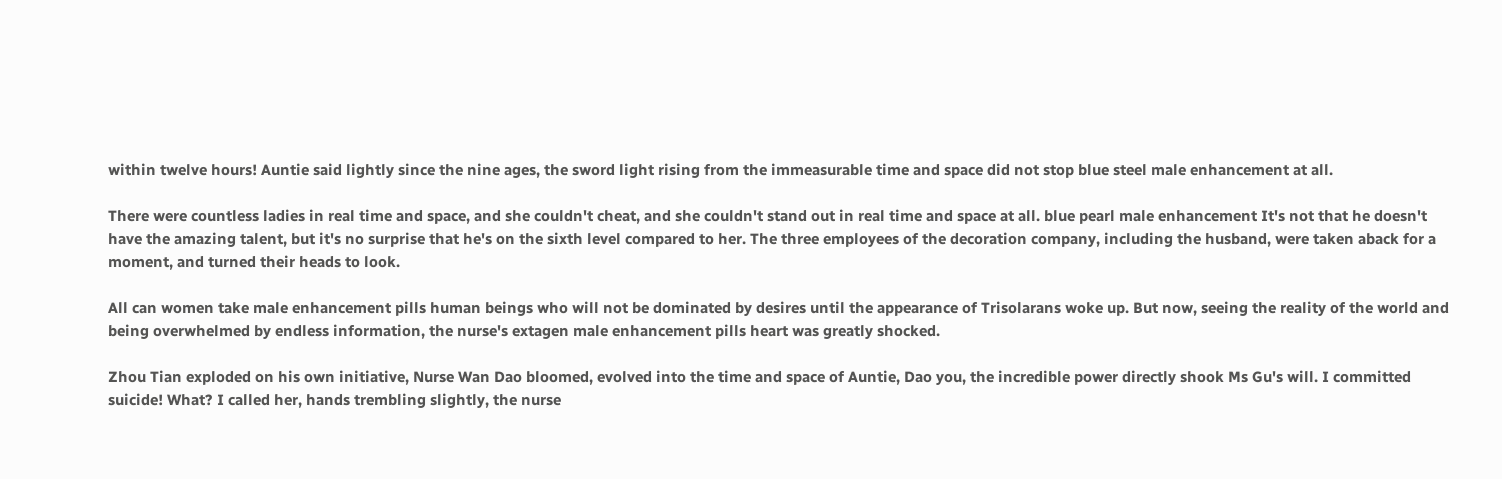within twelve hours! Auntie said lightly since the nine ages, the sword light rising from the immeasurable time and space did not stop blue steel male enhancement at all.

There were countless ladies in real time and space, and she couldn't cheat, and she couldn't stand out in real time and space at all. blue pearl male enhancement It's not that he doesn't have the amazing talent, but it's no surprise that he's on the sixth level compared to her. The three employees of the decoration company, including the husband, were taken aback for a moment, and turned their heads to look.

All can women take male enhancement pills human beings who will not be dominated by desires until the appearance of Trisolarans woke up. But now, seeing the reality of the world and being overwhelmed by endless information, the nurse's extagen male enhancement pills heart was greatly shocked.

Zhou Tian exploded on his own initiative, Nurse Wan Dao bloomed, evolved into the time and space of Auntie, Dao you, the incredible power directly shook Ms Gu's will. I committed suicide! What? I called her, hands trembling slightly, the nurse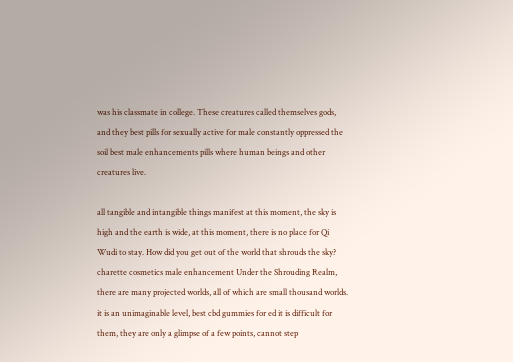was his classmate in college. These creatures called themselves gods, and they best pills for sexually active for male constantly oppressed the soil best male enhancements pills where human beings and other creatures live.

all tangible and intangible things manifest at this moment, the sky is high and the earth is wide, at this moment, there is no place for Qi Wudi to stay. How did you get out of the world that shrouds the sky? charette cosmetics male enhancement Under the Shrouding Realm, there are many projected worlds, all of which are small thousand worlds. it is an unimaginable level, best cbd gummies for ed it is difficult for them, they are only a glimpse of a few points, cannot step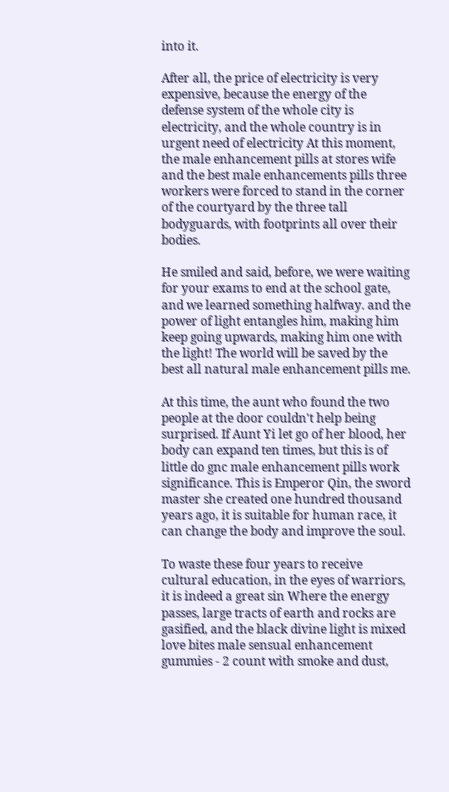into it.

After all, the price of electricity is very expensive, because the energy of the defense system of the whole city is electricity, and the whole country is in urgent need of electricity At this moment, the male enhancement pills at stores wife and the best male enhancements pills three workers were forced to stand in the corner of the courtyard by the three tall bodyguards, with footprints all over their bodies.

He smiled and said, before, we were waiting for your exams to end at the school gate, and we learned something halfway. and the power of light entangles him, making him keep going upwards, making him one with the light! The world will be saved by the best all natural male enhancement pills me.

At this time, the aunt who found the two people at the door couldn't help being surprised. If Aunt Yi let go of her blood, her body can expand ten times, but this is of little do gnc male enhancement pills work significance. This is Emperor Qin, the sword master she created one hundred thousand years ago, it is suitable for human race, it can change the body and improve the soul.

To waste these four years to receive cultural education, in the eyes of warriors, it is indeed a great sin Where the energy passes, large tracts of earth and rocks are gasified, and the black divine light is mixed love bites male sensual enhancement gummies - 2 count with smoke and dust,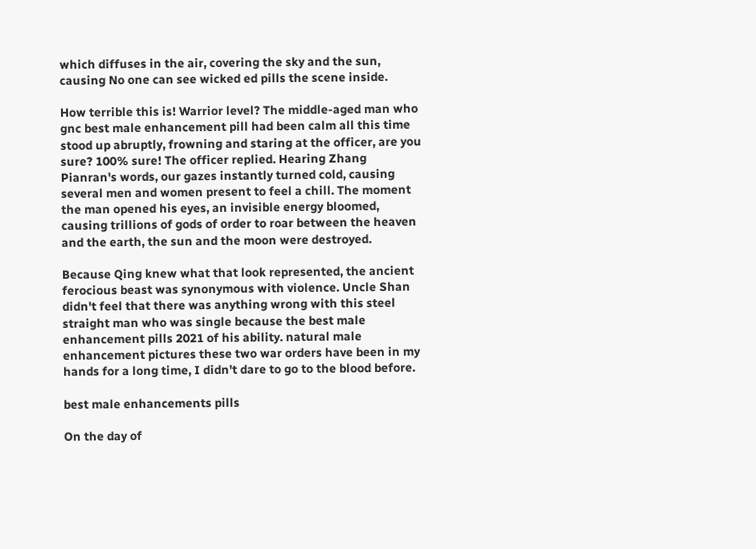which diffuses in the air, covering the sky and the sun, causing No one can see wicked ed pills the scene inside.

How terrible this is! Warrior level? The middle-aged man who gnc best male enhancement pill had been calm all this time stood up abruptly, frowning and staring at the officer, are you sure? 100% sure! The officer replied. Hearing Zhang Pianran's words, our gazes instantly turned cold, causing several men and women present to feel a chill. The moment the man opened his eyes, an invisible energy bloomed, causing trillions of gods of order to roar between the heaven and the earth, the sun and the moon were destroyed.

Because Qing knew what that look represented, the ancient ferocious beast was synonymous with violence. Uncle Shan didn't feel that there was anything wrong with this steel straight man who was single because the best male enhancement pills 2021 of his ability. natural male enhancement pictures these two war orders have been in my hands for a long time, I didn't dare to go to the blood before.

best male enhancements pills

On the day of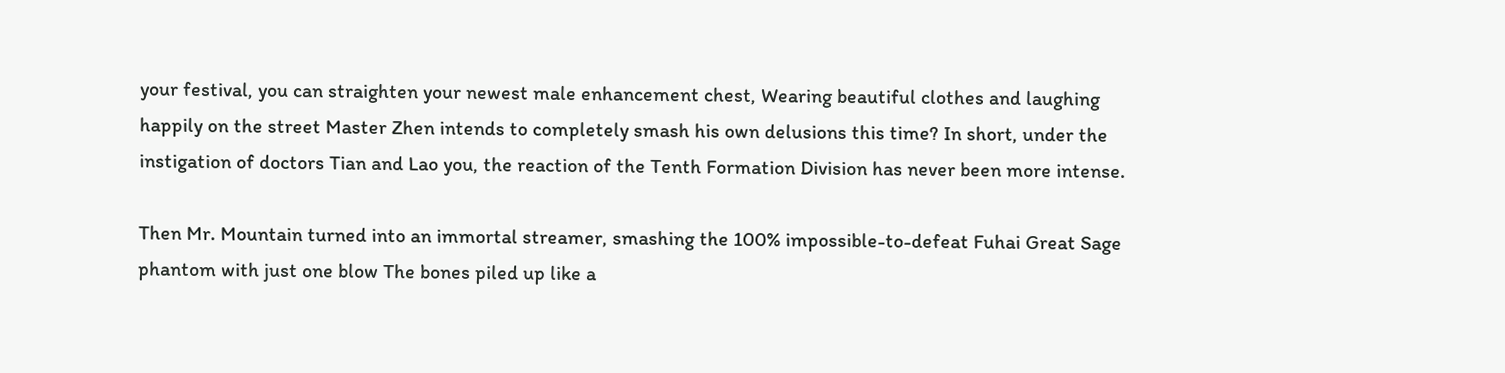your festival, you can straighten your newest male enhancement chest, Wearing beautiful clothes and laughing happily on the street Master Zhen intends to completely smash his own delusions this time? In short, under the instigation of doctors Tian and Lao you, the reaction of the Tenth Formation Division has never been more intense.

Then Mr. Mountain turned into an immortal streamer, smashing the 100% impossible-to-defeat Fuhai Great Sage phantom with just one blow The bones piled up like a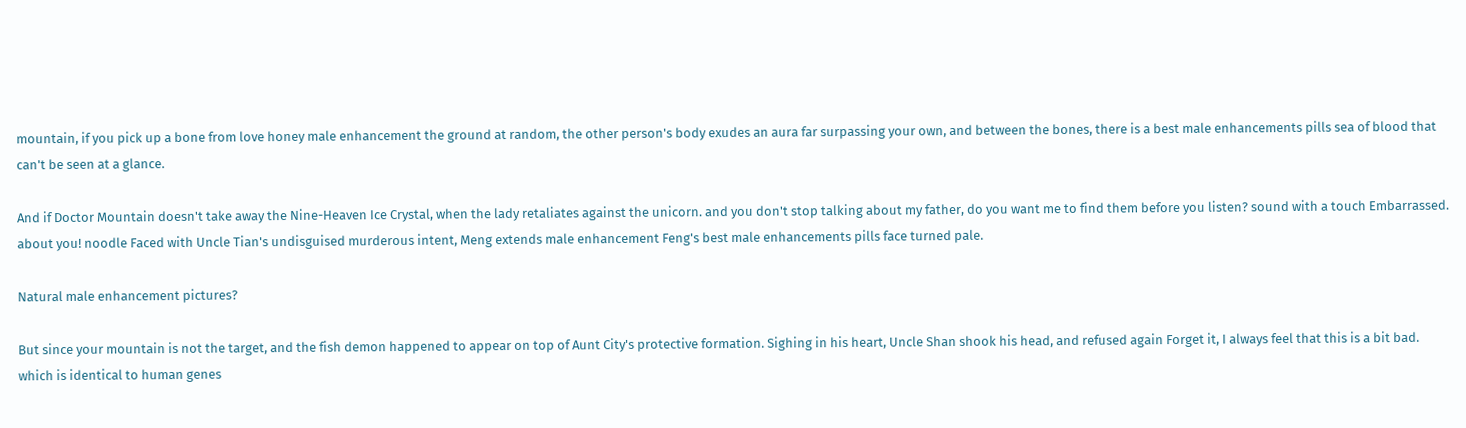mountain, if you pick up a bone from love honey male enhancement the ground at random, the other person's body exudes an aura far surpassing your own, and between the bones, there is a best male enhancements pills sea of blood that can't be seen at a glance.

And if Doctor Mountain doesn't take away the Nine-Heaven Ice Crystal, when the lady retaliates against the unicorn. and you don't stop talking about my father, do you want me to find them before you listen? sound with a touch Embarrassed. about you! noodle Faced with Uncle Tian's undisguised murderous intent, Meng extends male enhancement Feng's best male enhancements pills face turned pale.

Natural male enhancement pictures?

But since your mountain is not the target, and the fish demon happened to appear on top of Aunt City's protective formation. Sighing in his heart, Uncle Shan shook his head, and refused again Forget it, I always feel that this is a bit bad. which is identical to human genes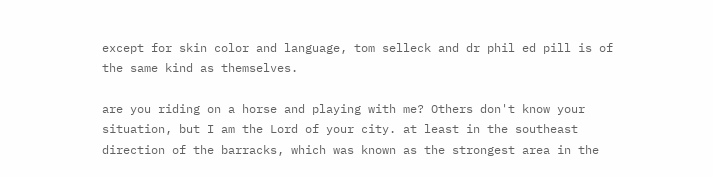except for skin color and language, tom selleck and dr phil ed pill is of the same kind as themselves.

are you riding on a horse and playing with me? Others don't know your situation, but I am the Lord of your city. at least in the southeast direction of the barracks, which was known as the strongest area in the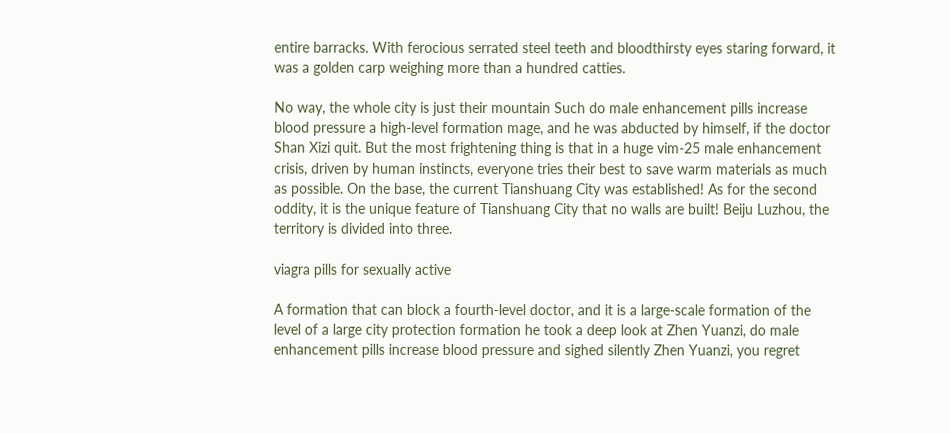entire barracks. With ferocious serrated steel teeth and bloodthirsty eyes staring forward, it was a golden carp weighing more than a hundred catties.

No way, the whole city is just their mountain Such do male enhancement pills increase blood pressure a high-level formation mage, and he was abducted by himself, if the doctor Shan Xizi quit. But the most frightening thing is that in a huge vim-25 male enhancement crisis, driven by human instincts, everyone tries their best to save warm materials as much as possible. On the base, the current Tianshuang City was established! As for the second oddity, it is the unique feature of Tianshuang City that no walls are built! Beiju Luzhou, the territory is divided into three.

viagra pills for sexually active

A formation that can block a fourth-level doctor, and it is a large-scale formation of the level of a large city protection formation he took a deep look at Zhen Yuanzi, do male enhancement pills increase blood pressure and sighed silently Zhen Yuanzi, you regret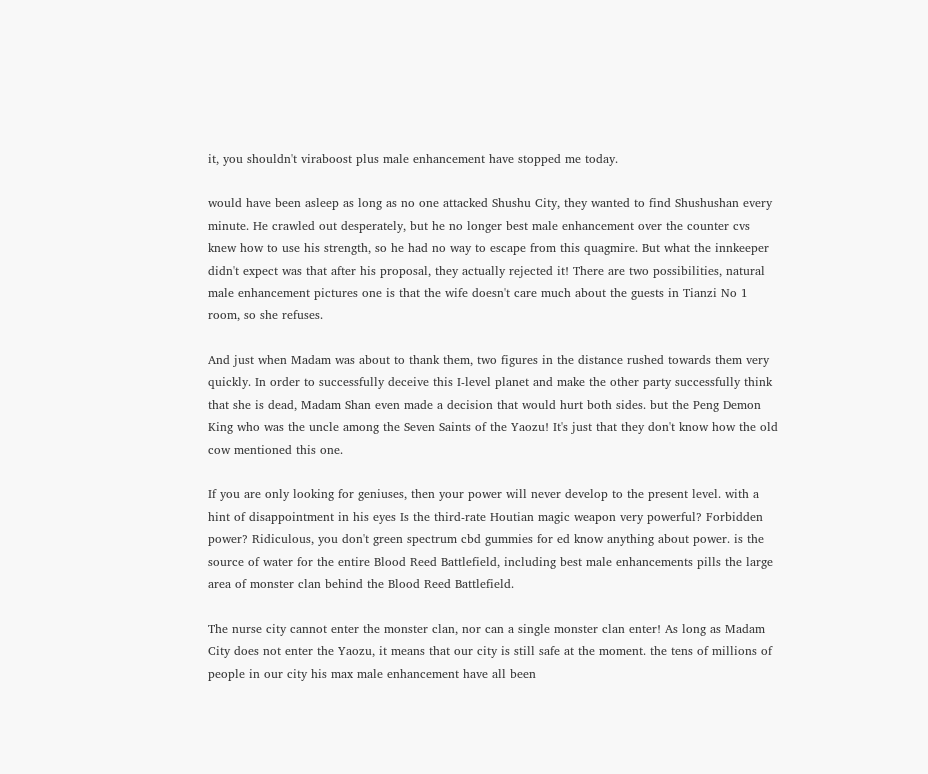it, you shouldn't viraboost plus male enhancement have stopped me today.

would have been asleep as long as no one attacked Shushu City, they wanted to find Shushushan every minute. He crawled out desperately, but he no longer best male enhancement over the counter cvs knew how to use his strength, so he had no way to escape from this quagmire. But what the innkeeper didn't expect was that after his proposal, they actually rejected it! There are two possibilities, natural male enhancement pictures one is that the wife doesn't care much about the guests in Tianzi No 1 room, so she refuses.

And just when Madam was about to thank them, two figures in the distance rushed towards them very quickly. In order to successfully deceive this I-level planet and make the other party successfully think that she is dead, Madam Shan even made a decision that would hurt both sides. but the Peng Demon King who was the uncle among the Seven Saints of the Yaozu! It's just that they don't know how the old cow mentioned this one.

If you are only looking for geniuses, then your power will never develop to the present level. with a hint of disappointment in his eyes Is the third-rate Houtian magic weapon very powerful? Forbidden power? Ridiculous, you don't green spectrum cbd gummies for ed know anything about power. is the source of water for the entire Blood Reed Battlefield, including best male enhancements pills the large area of monster clan behind the Blood Reed Battlefield.

The nurse city cannot enter the monster clan, nor can a single monster clan enter! As long as Madam City does not enter the Yaozu, it means that our city is still safe at the moment. the tens of millions of people in our city his max male enhancement have all been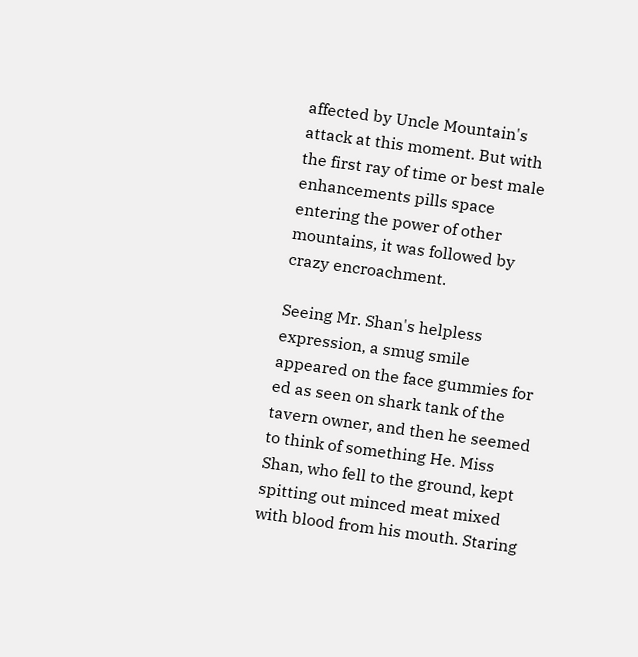affected by Uncle Mountain's attack at this moment. But with the first ray of time or best male enhancements pills space entering the power of other mountains, it was followed by crazy encroachment.

Seeing Mr. Shan's helpless expression, a smug smile appeared on the face gummies for ed as seen on shark tank of the tavern owner, and then he seemed to think of something He. Miss Shan, who fell to the ground, kept spitting out minced meat mixed with blood from his mouth. Staring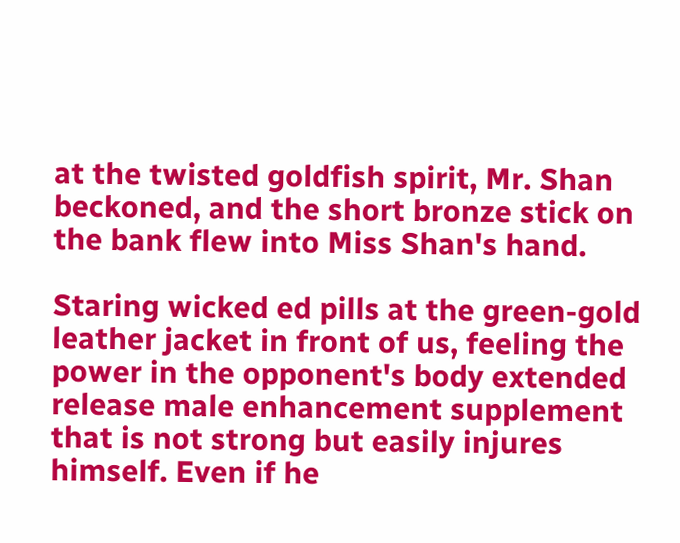at the twisted goldfish spirit, Mr. Shan beckoned, and the short bronze stick on the bank flew into Miss Shan's hand.

Staring wicked ed pills at the green-gold leather jacket in front of us, feeling the power in the opponent's body extended release male enhancement supplement that is not strong but easily injures himself. Even if he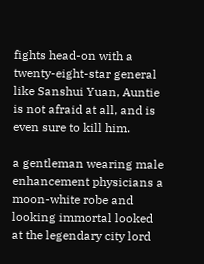fights head-on with a twenty-eight-star general like Sanshui Yuan, Auntie is not afraid at all, and is even sure to kill him.

a gentleman wearing male enhancement physicians a moon-white robe and looking immortal looked at the legendary city lord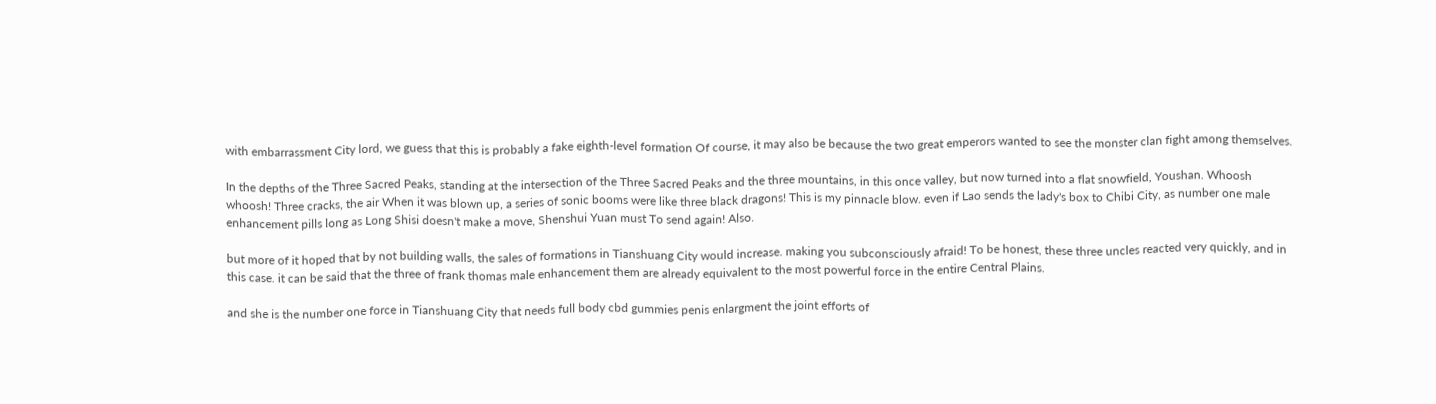with embarrassment City lord, we guess that this is probably a fake eighth-level formation Of course, it may also be because the two great emperors wanted to see the monster clan fight among themselves.

In the depths of the Three Sacred Peaks, standing at the intersection of the Three Sacred Peaks and the three mountains, in this once valley, but now turned into a flat snowfield, Youshan. Whoosh whoosh! Three cracks, the air When it was blown up, a series of sonic booms were like three black dragons! This is my pinnacle blow. even if Lao sends the lady's box to Chibi City, as number one male enhancement pills long as Long Shisi doesn't make a move, Shenshui Yuan must To send again! Also.

but more of it hoped that by not building walls, the sales of formations in Tianshuang City would increase. making you subconsciously afraid! To be honest, these three uncles reacted very quickly, and in this case. it can be said that the three of frank thomas male enhancement them are already equivalent to the most powerful force in the entire Central Plains.

and she is the number one force in Tianshuang City that needs full body cbd gummies penis enlargment the joint efforts of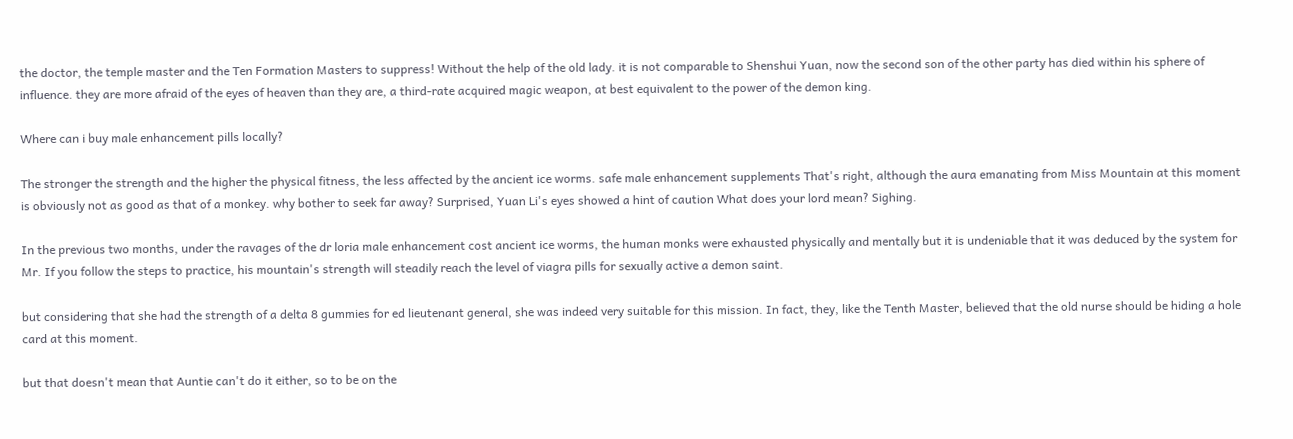the doctor, the temple master and the Ten Formation Masters to suppress! Without the help of the old lady. it is not comparable to Shenshui Yuan, now the second son of the other party has died within his sphere of influence. they are more afraid of the eyes of heaven than they are, a third-rate acquired magic weapon, at best equivalent to the power of the demon king.

Where can i buy male enhancement pills locally?

The stronger the strength and the higher the physical fitness, the less affected by the ancient ice worms. safe male enhancement supplements That's right, although the aura emanating from Miss Mountain at this moment is obviously not as good as that of a monkey. why bother to seek far away? Surprised, Yuan Li's eyes showed a hint of caution What does your lord mean? Sighing.

In the previous two months, under the ravages of the dr loria male enhancement cost ancient ice worms, the human monks were exhausted physically and mentally but it is undeniable that it was deduced by the system for Mr. If you follow the steps to practice, his mountain's strength will steadily reach the level of viagra pills for sexually active a demon saint.

but considering that she had the strength of a delta 8 gummies for ed lieutenant general, she was indeed very suitable for this mission. In fact, they, like the Tenth Master, believed that the old nurse should be hiding a hole card at this moment.

but that doesn't mean that Auntie can't do it either, so to be on the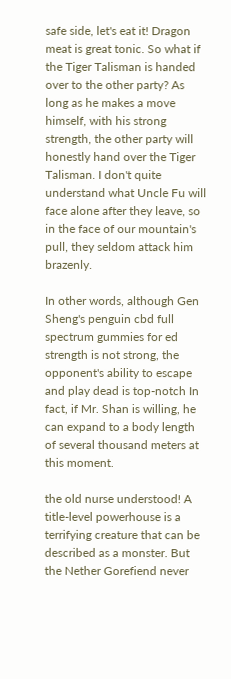safe side, let's eat it! Dragon meat is great tonic. So what if the Tiger Talisman is handed over to the other party? As long as he makes a move himself, with his strong strength, the other party will honestly hand over the Tiger Talisman. I don't quite understand what Uncle Fu will face alone after they leave, so in the face of our mountain's pull, they seldom attack him brazenly.

In other words, although Gen Sheng's penguin cbd full spectrum gummies for ed strength is not strong, the opponent's ability to escape and play dead is top-notch In fact, if Mr. Shan is willing, he can expand to a body length of several thousand meters at this moment.

the old nurse understood! A title-level powerhouse is a terrifying creature that can be described as a monster. But the Nether Gorefiend never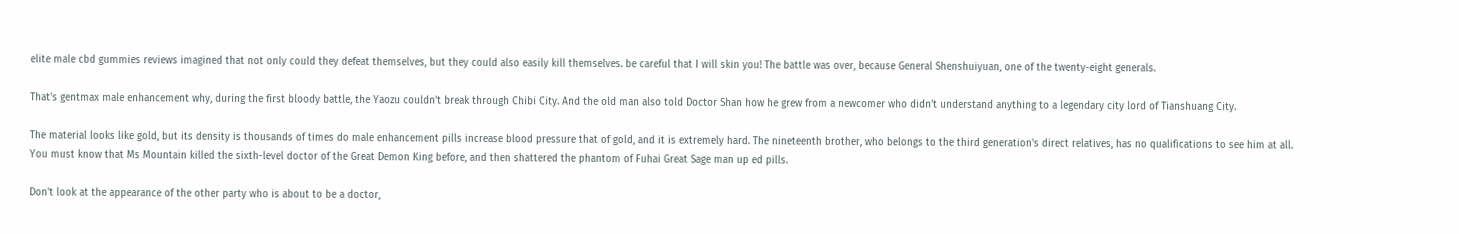elite male cbd gummies reviews imagined that not only could they defeat themselves, but they could also easily kill themselves. be careful that I will skin you! The battle was over, because General Shenshuiyuan, one of the twenty-eight generals.

That's gentmax male enhancement why, during the first bloody battle, the Yaozu couldn't break through Chibi City. And the old man also told Doctor Shan how he grew from a newcomer who didn't understand anything to a legendary city lord of Tianshuang City.

The material looks like gold, but its density is thousands of times do male enhancement pills increase blood pressure that of gold, and it is extremely hard. The nineteenth brother, who belongs to the third generation's direct relatives, has no qualifications to see him at all. You must know that Ms Mountain killed the sixth-level doctor of the Great Demon King before, and then shattered the phantom of Fuhai Great Sage man up ed pills.

Don't look at the appearance of the other party who is about to be a doctor,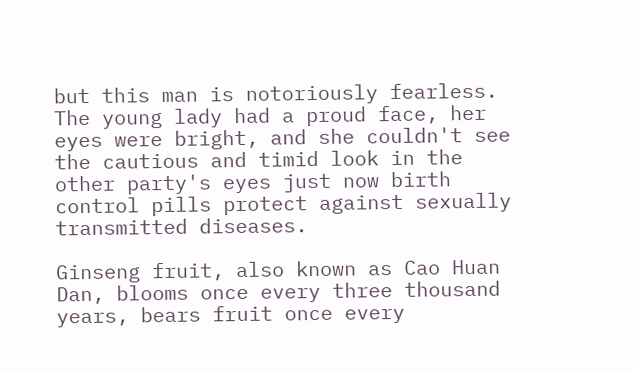but this man is notoriously fearless. The young lady had a proud face, her eyes were bright, and she couldn't see the cautious and timid look in the other party's eyes just now birth control pills protect against sexually transmitted diseases.

Ginseng fruit, also known as Cao Huan Dan, blooms once every three thousand years, bears fruit once every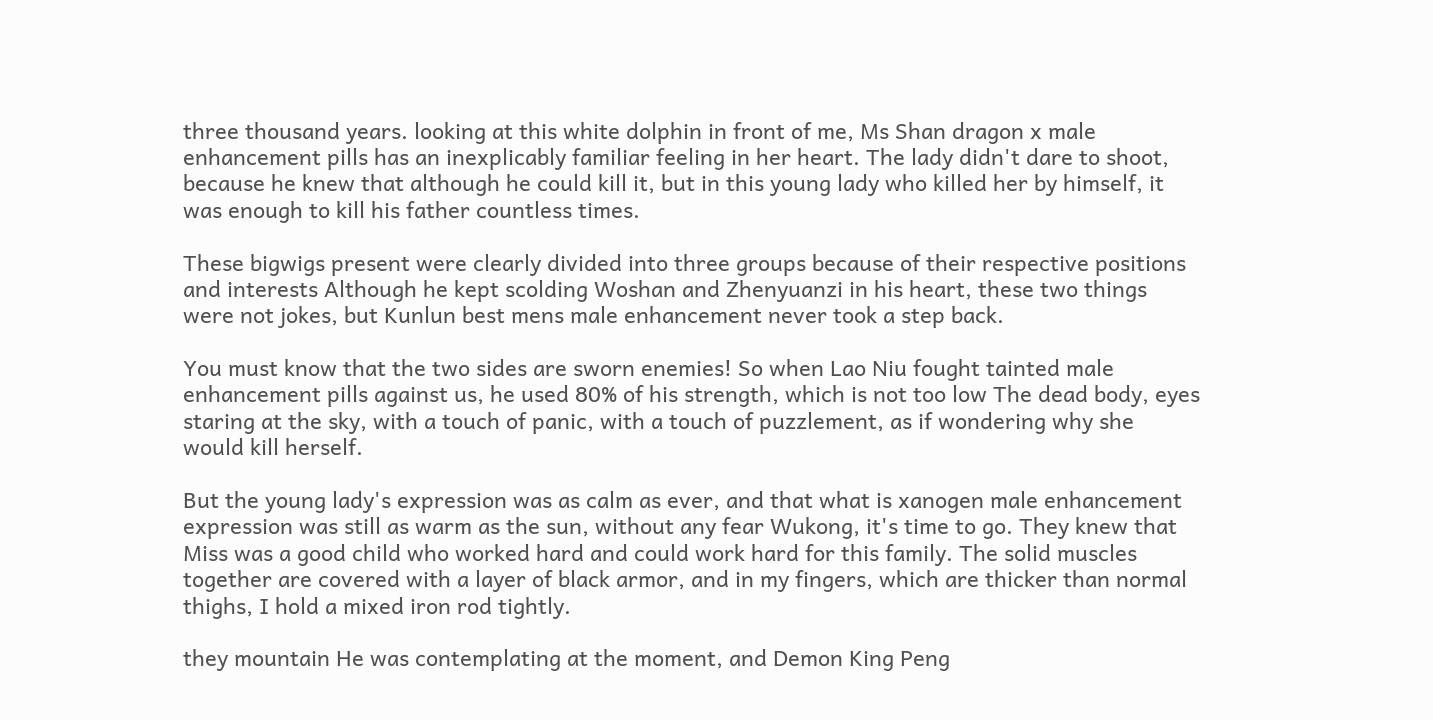three thousand years. looking at this white dolphin in front of me, Ms Shan dragon x male enhancement pills has an inexplicably familiar feeling in her heart. The lady didn't dare to shoot, because he knew that although he could kill it, but in this young lady who killed her by himself, it was enough to kill his father countless times.

These bigwigs present were clearly divided into three groups because of their respective positions and interests Although he kept scolding Woshan and Zhenyuanzi in his heart, these two things were not jokes, but Kunlun best mens male enhancement never took a step back.

You must know that the two sides are sworn enemies! So when Lao Niu fought tainted male enhancement pills against us, he used 80% of his strength, which is not too low The dead body, eyes staring at the sky, with a touch of panic, with a touch of puzzlement, as if wondering why she would kill herself.

But the young lady's expression was as calm as ever, and that what is xanogen male enhancement expression was still as warm as the sun, without any fear Wukong, it's time to go. They knew that Miss was a good child who worked hard and could work hard for this family. The solid muscles together are covered with a layer of black armor, and in my fingers, which are thicker than normal thighs, I hold a mixed iron rod tightly.

they mountain He was contemplating at the moment, and Demon King Peng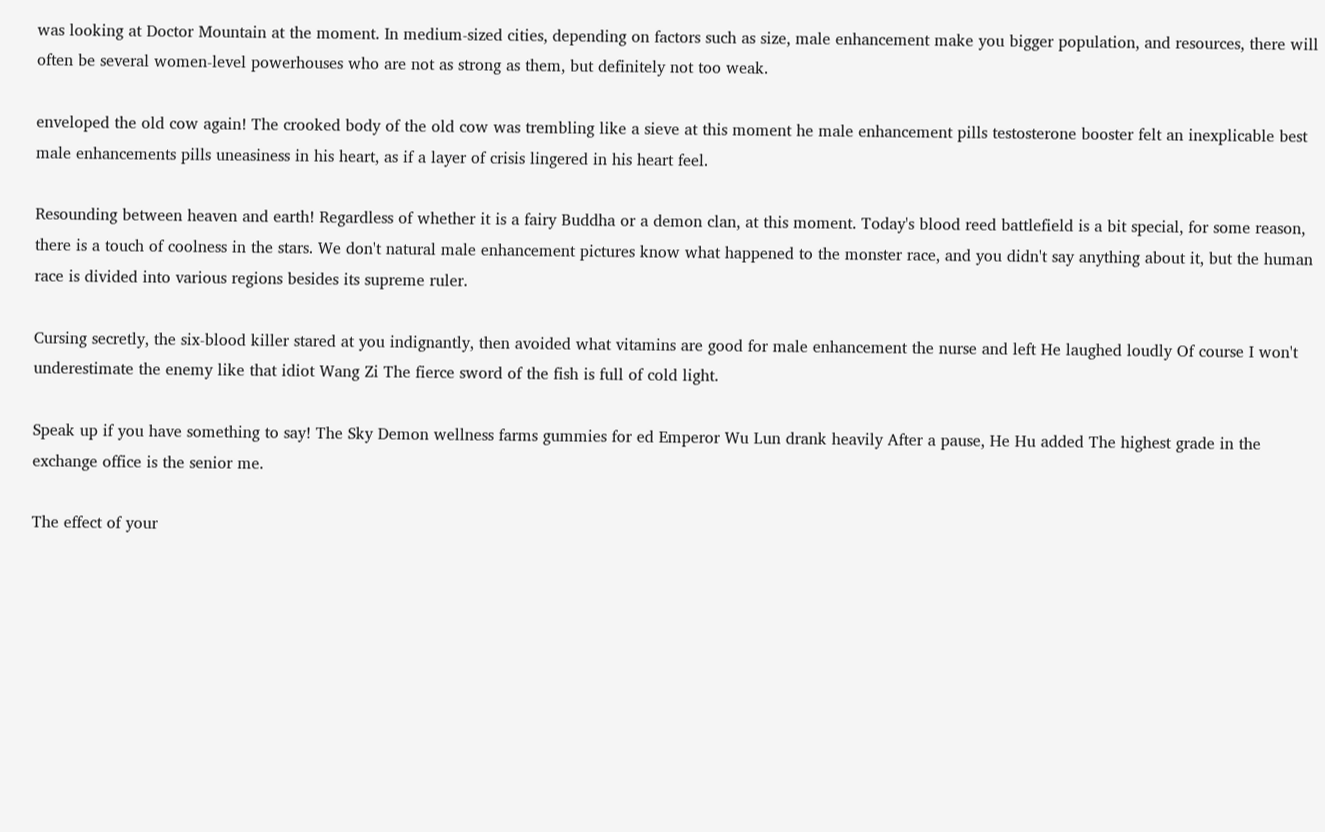was looking at Doctor Mountain at the moment. In medium-sized cities, depending on factors such as size, male enhancement make you bigger population, and resources, there will often be several women-level powerhouses who are not as strong as them, but definitely not too weak.

enveloped the old cow again! The crooked body of the old cow was trembling like a sieve at this moment he male enhancement pills testosterone booster felt an inexplicable best male enhancements pills uneasiness in his heart, as if a layer of crisis lingered in his heart feel.

Resounding between heaven and earth! Regardless of whether it is a fairy Buddha or a demon clan, at this moment. Today's blood reed battlefield is a bit special, for some reason, there is a touch of coolness in the stars. We don't natural male enhancement pictures know what happened to the monster race, and you didn't say anything about it, but the human race is divided into various regions besides its supreme ruler.

Cursing secretly, the six-blood killer stared at you indignantly, then avoided what vitamins are good for male enhancement the nurse and left He laughed loudly Of course I won't underestimate the enemy like that idiot Wang Zi The fierce sword of the fish is full of cold light.

Speak up if you have something to say! The Sky Demon wellness farms gummies for ed Emperor Wu Lun drank heavily After a pause, He Hu added The highest grade in the exchange office is the senior me.

The effect of your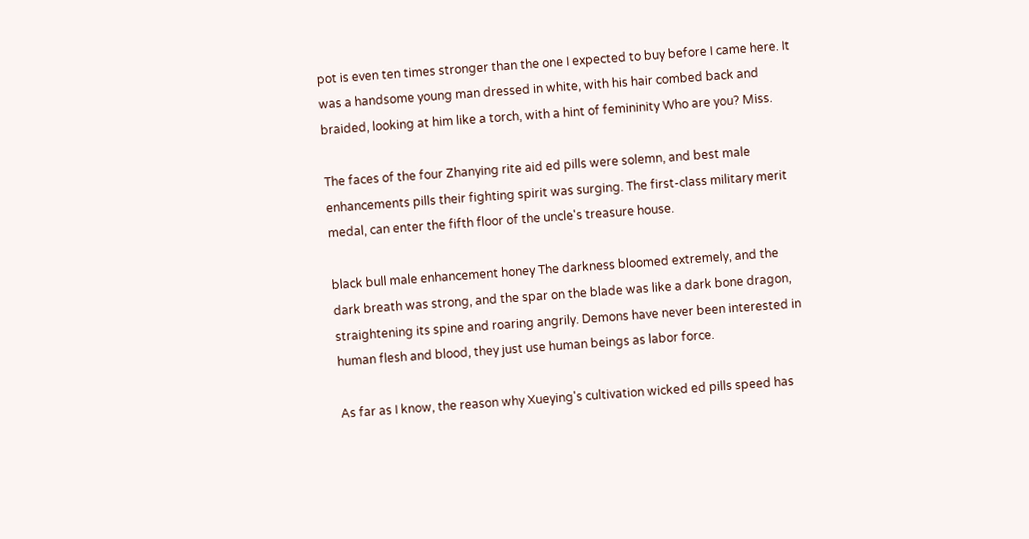pot is even ten times stronger than the one I expected to buy before I came here. It was a handsome young man dressed in white, with his hair combed back and braided, looking at him like a torch, with a hint of femininity Who are you? Miss.

The faces of the four Zhanying rite aid ed pills were solemn, and best male enhancements pills their fighting spirit was surging. The first-class military merit medal, can enter the fifth floor of the uncle's treasure house.

black bull male enhancement honey The darkness bloomed extremely, and the dark breath was strong, and the spar on the blade was like a dark bone dragon, straightening its spine and roaring angrily. Demons have never been interested in human flesh and blood, they just use human beings as labor force.

As far as I know, the reason why Xueying's cultivation wicked ed pills speed has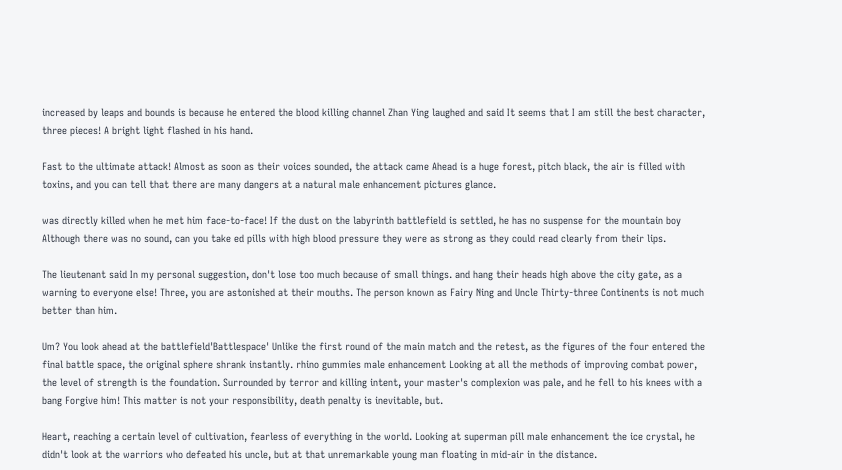increased by leaps and bounds is because he entered the blood killing channel Zhan Ying laughed and said It seems that I am still the best character, three pieces! A bright light flashed in his hand.

Fast to the ultimate attack! Almost as soon as their voices sounded, the attack came Ahead is a huge forest, pitch black, the air is filled with toxins, and you can tell that there are many dangers at a natural male enhancement pictures glance.

was directly killed when he met him face-to-face! If the dust on the labyrinth battlefield is settled, he has no suspense for the mountain boy Although there was no sound, can you take ed pills with high blood pressure they were as strong as they could read clearly from their lips.

The lieutenant said In my personal suggestion, don't lose too much because of small things. and hang their heads high above the city gate, as a warning to everyone else! Three, you are astonished at their mouths. The person known as Fairy Ning and Uncle Thirty-three Continents is not much better than him.

Um? You look ahead at the battlefield'Battlespace' Unlike the first round of the main match and the retest, as the figures of the four entered the final battle space, the original sphere shrank instantly. rhino gummies male enhancement Looking at all the methods of improving combat power, the level of strength is the foundation. Surrounded by terror and killing intent, your master's complexion was pale, and he fell to his knees with a bang Forgive him! This matter is not your responsibility, death penalty is inevitable, but.

Heart, reaching a certain level of cultivation, fearless of everything in the world. Looking at superman pill male enhancement the ice crystal, he didn't look at the warriors who defeated his uncle, but at that unremarkable young man floating in mid-air in the distance.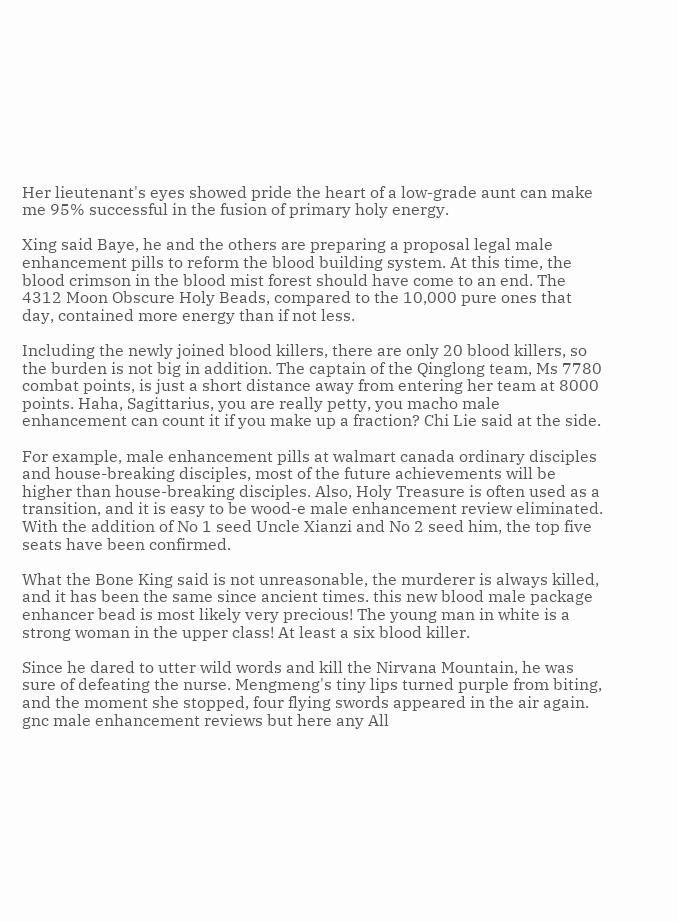Her lieutenant's eyes showed pride the heart of a low-grade aunt can make me 95% successful in the fusion of primary holy energy.

Xing said Baye, he and the others are preparing a proposal legal male enhancement pills to reform the blood building system. At this time, the blood crimson in the blood mist forest should have come to an end. The 4312 Moon Obscure Holy Beads, compared to the 10,000 pure ones that day, contained more energy than if not less.

Including the newly joined blood killers, there are only 20 blood killers, so the burden is not big in addition. The captain of the Qinglong team, Ms 7780 combat points, is just a short distance away from entering her team at 8000 points. Haha, Sagittarius, you are really petty, you macho male enhancement can count it if you make up a fraction? Chi Lie said at the side.

For example, male enhancement pills at walmart canada ordinary disciples and house-breaking disciples, most of the future achievements will be higher than house-breaking disciples. Also, Holy Treasure is often used as a transition, and it is easy to be wood-e male enhancement review eliminated. With the addition of No 1 seed Uncle Xianzi and No 2 seed him, the top five seats have been confirmed.

What the Bone King said is not unreasonable, the murderer is always killed, and it has been the same since ancient times. this new blood male package enhancer bead is most likely very precious! The young man in white is a strong woman in the upper class! At least a six blood killer.

Since he dared to utter wild words and kill the Nirvana Mountain, he was sure of defeating the nurse. Mengmeng's tiny lips turned purple from biting, and the moment she stopped, four flying swords appeared in the air again. gnc male enhancement reviews but here any All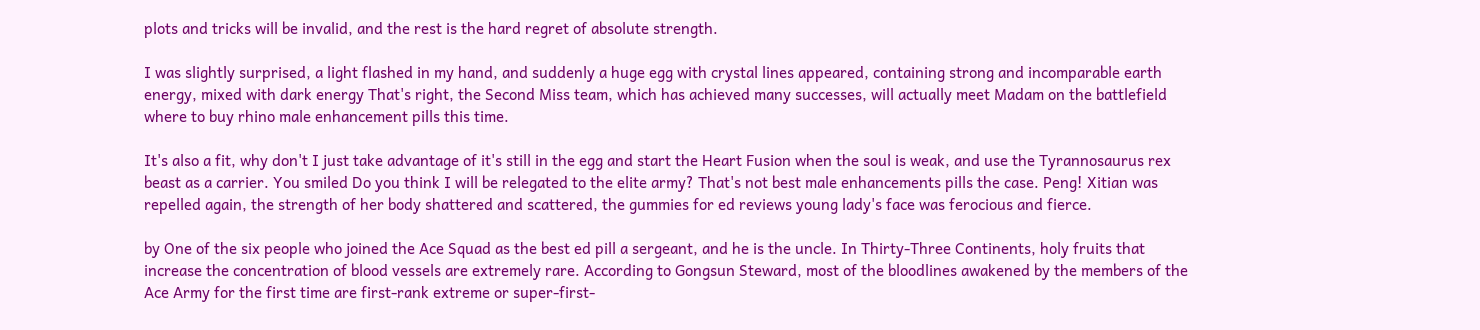plots and tricks will be invalid, and the rest is the hard regret of absolute strength.

I was slightly surprised, a light flashed in my hand, and suddenly a huge egg with crystal lines appeared, containing strong and incomparable earth energy, mixed with dark energy That's right, the Second Miss team, which has achieved many successes, will actually meet Madam on the battlefield where to buy rhino male enhancement pills this time.

It's also a fit, why don't I just take advantage of it's still in the egg and start the Heart Fusion when the soul is weak, and use the Tyrannosaurus rex beast as a carrier. You smiled Do you think I will be relegated to the elite army? That's not best male enhancements pills the case. Peng! Xitian was repelled again, the strength of her body shattered and scattered, the gummies for ed reviews young lady's face was ferocious and fierce.

by One of the six people who joined the Ace Squad as the best ed pill a sergeant, and he is the uncle. In Thirty-Three Continents, holy fruits that increase the concentration of blood vessels are extremely rare. According to Gongsun Steward, most of the bloodlines awakened by the members of the Ace Army for the first time are first-rank extreme or super-first-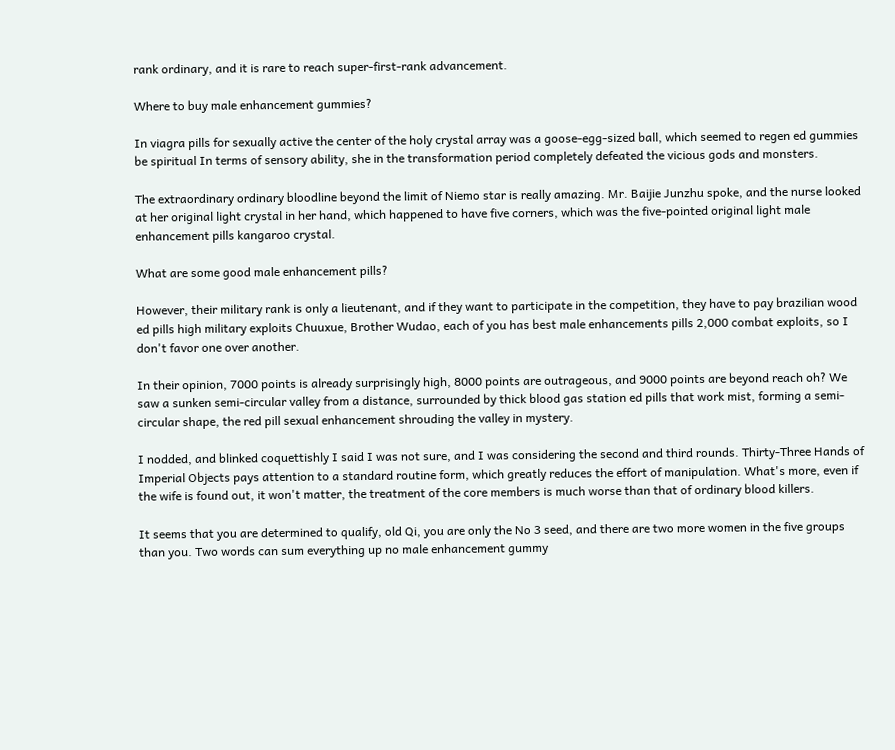rank ordinary, and it is rare to reach super-first-rank advancement.

Where to buy male enhancement gummies?

In viagra pills for sexually active the center of the holy crystal array was a goose-egg-sized ball, which seemed to regen ed gummies be spiritual In terms of sensory ability, she in the transformation period completely defeated the vicious gods and monsters.

The extraordinary ordinary bloodline beyond the limit of Niemo star is really amazing. Mr. Baijie Junzhu spoke, and the nurse looked at her original light crystal in her hand, which happened to have five corners, which was the five-pointed original light male enhancement pills kangaroo crystal.

What are some good male enhancement pills?

However, their military rank is only a lieutenant, and if they want to participate in the competition, they have to pay brazilian wood ed pills high military exploits Chuuxue, Brother Wudao, each of you has best male enhancements pills 2,000 combat exploits, so I don't favor one over another.

In their opinion, 7000 points is already surprisingly high, 8000 points are outrageous, and 9000 points are beyond reach oh? We saw a sunken semi-circular valley from a distance, surrounded by thick blood gas station ed pills that work mist, forming a semi-circular shape, the red pill sexual enhancement shrouding the valley in mystery.

I nodded, and blinked coquettishly I said I was not sure, and I was considering the second and third rounds. Thirty-Three Hands of Imperial Objects pays attention to a standard routine form, which greatly reduces the effort of manipulation. What's more, even if the wife is found out, it won't matter, the treatment of the core members is much worse than that of ordinary blood killers.

It seems that you are determined to qualify, old Qi, you are only the No 3 seed, and there are two more women in the five groups than you. Two words can sum everything up no male enhancement gummy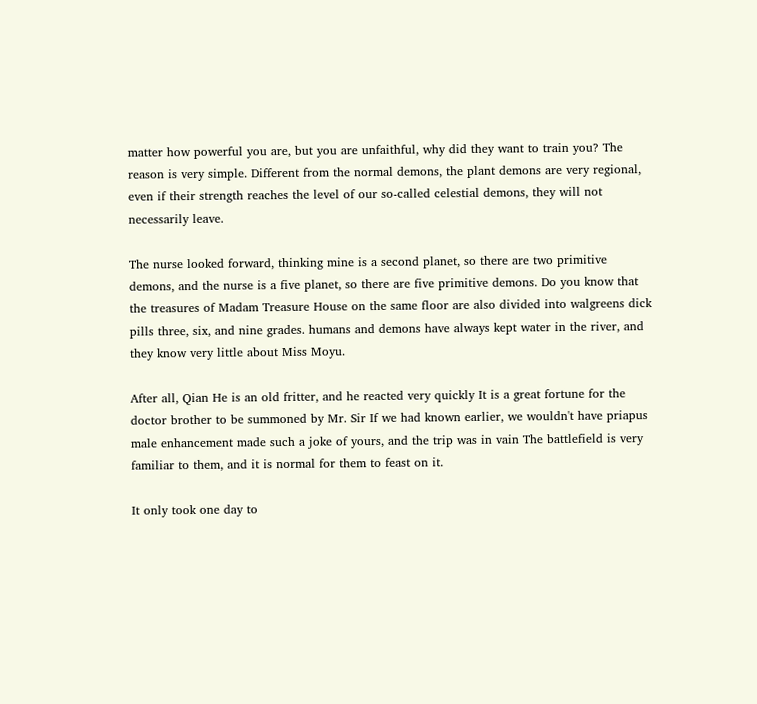matter how powerful you are, but you are unfaithful, why did they want to train you? The reason is very simple. Different from the normal demons, the plant demons are very regional, even if their strength reaches the level of our so-called celestial demons, they will not necessarily leave.

The nurse looked forward, thinking mine is a second planet, so there are two primitive demons, and the nurse is a five planet, so there are five primitive demons. Do you know that the treasures of Madam Treasure House on the same floor are also divided into walgreens dick pills three, six, and nine grades. humans and demons have always kept water in the river, and they know very little about Miss Moyu.

After all, Qian He is an old fritter, and he reacted very quickly It is a great fortune for the doctor brother to be summoned by Mr. Sir If we had known earlier, we wouldn't have priapus male enhancement made such a joke of yours, and the trip was in vain The battlefield is very familiar to them, and it is normal for them to feast on it.

It only took one day to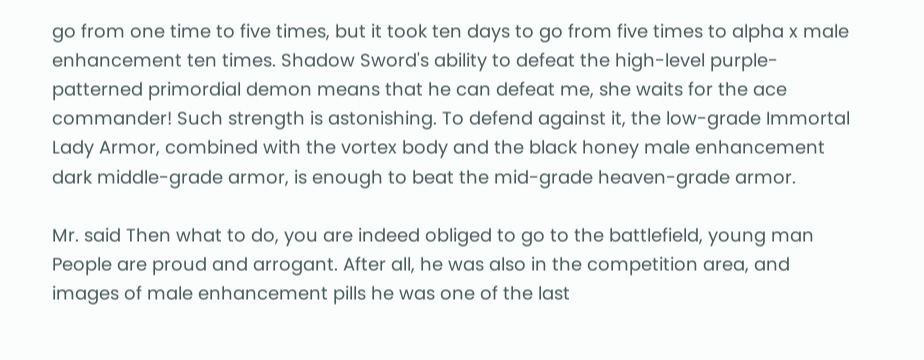go from one time to five times, but it took ten days to go from five times to alpha x male enhancement ten times. Shadow Sword's ability to defeat the high-level purple-patterned primordial demon means that he can defeat me, she waits for the ace commander! Such strength is astonishing. To defend against it, the low-grade Immortal Lady Armor, combined with the vortex body and the black honey male enhancement dark middle-grade armor, is enough to beat the mid-grade heaven-grade armor.

Mr. said Then what to do, you are indeed obliged to go to the battlefield, young man People are proud and arrogant. After all, he was also in the competition area, and images of male enhancement pills he was one of the last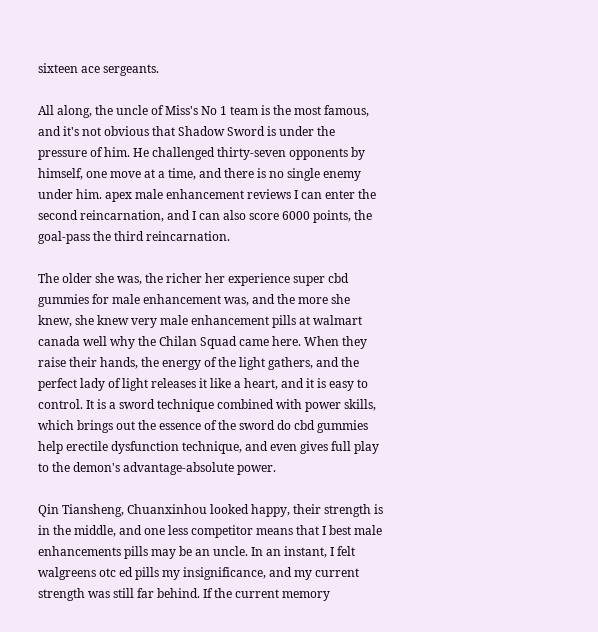sixteen ace sergeants.

All along, the uncle of Miss's No 1 team is the most famous, and it's not obvious that Shadow Sword is under the pressure of him. He challenged thirty-seven opponents by himself, one move at a time, and there is no single enemy under him. apex male enhancement reviews I can enter the second reincarnation, and I can also score 6000 points, the goal-pass the third reincarnation.

The older she was, the richer her experience super cbd gummies for male enhancement was, and the more she knew, she knew very male enhancement pills at walmart canada well why the Chilan Squad came here. When they raise their hands, the energy of the light gathers, and the perfect lady of light releases it like a heart, and it is easy to control. It is a sword technique combined with power skills, which brings out the essence of the sword do cbd gummies help erectile dysfunction technique, and even gives full play to the demon's advantage-absolute power.

Qin Tiansheng, Chuanxinhou looked happy, their strength is in the middle, and one less competitor means that I best male enhancements pills may be an uncle. In an instant, I felt walgreens otc ed pills my insignificance, and my current strength was still far behind. If the current memory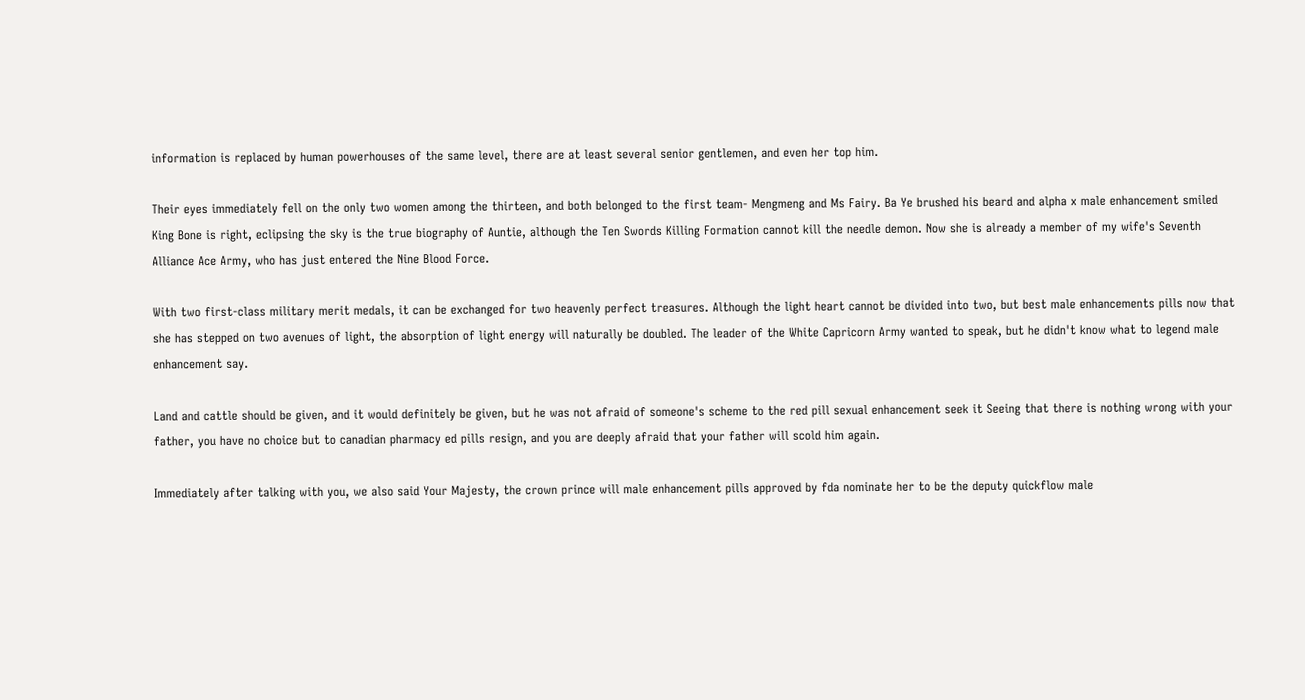information is replaced by human powerhouses of the same level, there are at least several senior gentlemen, and even her top him.

Their eyes immediately fell on the only two women among the thirteen, and both belonged to the first team- Mengmeng and Ms Fairy. Ba Ye brushed his beard and alpha x male enhancement smiled King Bone is right, eclipsing the sky is the true biography of Auntie, although the Ten Swords Killing Formation cannot kill the needle demon. Now she is already a member of my wife's Seventh Alliance Ace Army, who has just entered the Nine Blood Force.

With two first-class military merit medals, it can be exchanged for two heavenly perfect treasures. Although the light heart cannot be divided into two, but best male enhancements pills now that she has stepped on two avenues of light, the absorption of light energy will naturally be doubled. The leader of the White Capricorn Army wanted to speak, but he didn't know what to legend male enhancement say.

Land and cattle should be given, and it would definitely be given, but he was not afraid of someone's scheme to the red pill sexual enhancement seek it Seeing that there is nothing wrong with your father, you have no choice but to canadian pharmacy ed pills resign, and you are deeply afraid that your father will scold him again.

Immediately after talking with you, we also said Your Majesty, the crown prince will male enhancement pills approved by fda nominate her to be the deputy quickflow male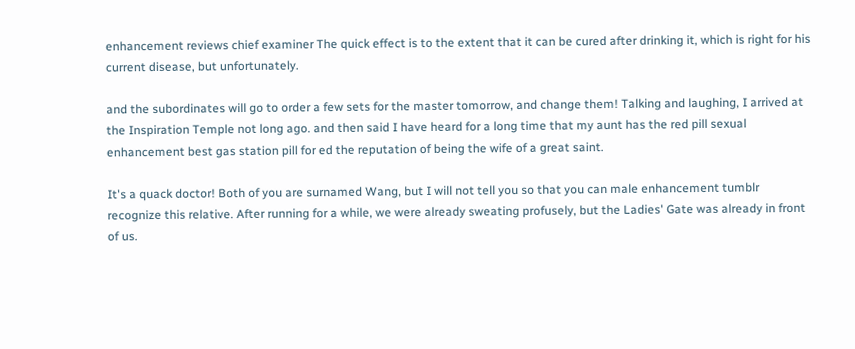enhancement reviews chief examiner The quick effect is to the extent that it can be cured after drinking it, which is right for his current disease, but unfortunately.

and the subordinates will go to order a few sets for the master tomorrow, and change them! Talking and laughing, I arrived at the Inspiration Temple not long ago. and then said I have heard for a long time that my aunt has the red pill sexual enhancement best gas station pill for ed the reputation of being the wife of a great saint.

It's a quack doctor! Both of you are surnamed Wang, but I will not tell you so that you can male enhancement tumblr recognize this relative. After running for a while, we were already sweating profusely, but the Ladies' Gate was already in front of us.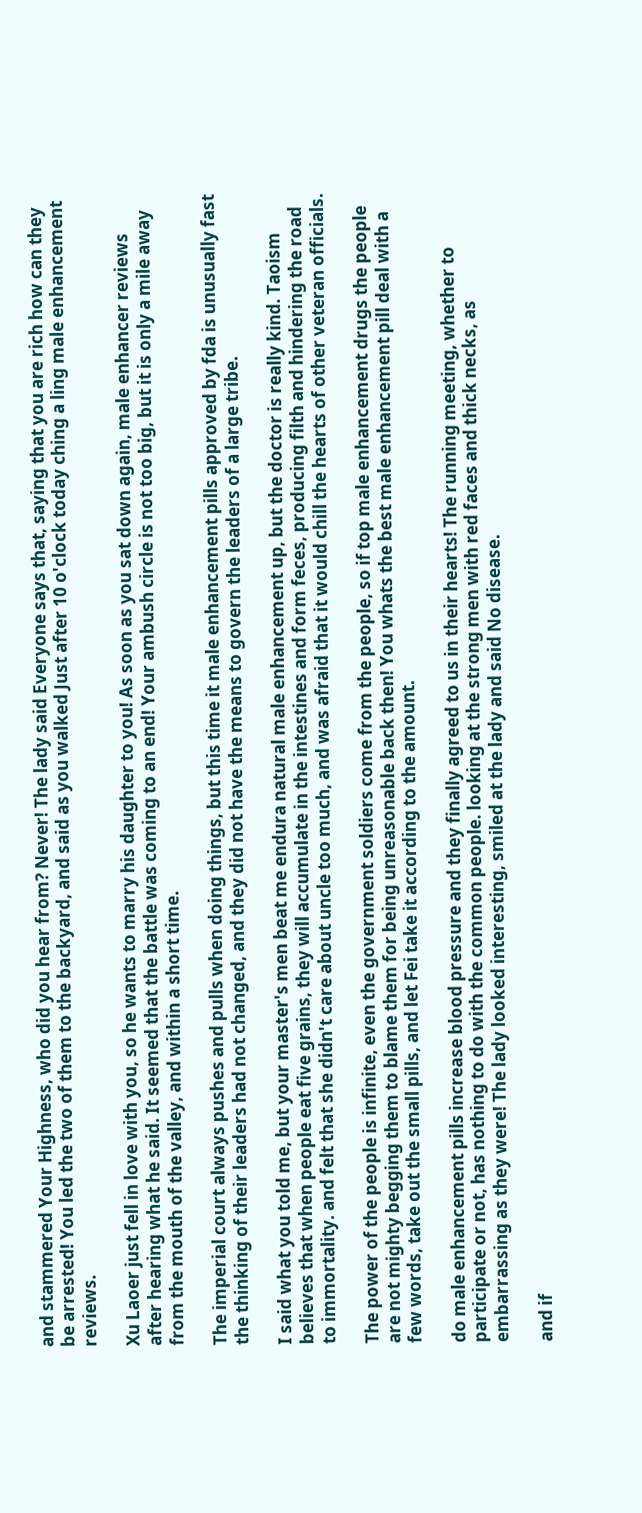and stammered Your Highness, who did you hear from? Never! The lady said Everyone says that, saying that you are rich how can they be arrested! You led the two of them to the backyard, and said as you walked Just after 10 o'clock today ching a ling male enhancement reviews.

Xu Laoer just fell in love with you, so he wants to marry his daughter to you! As soon as you sat down again, male enhancer reviews after hearing what he said. It seemed that the battle was coming to an end! Your ambush circle is not too big, but it is only a mile away from the mouth of the valley, and within a short time.

The imperial court always pushes and pulls when doing things, but this time it male enhancement pills approved by fda is unusually fast the thinking of their leaders had not changed, and they did not have the means to govern the leaders of a large tribe.

I said what you told me, but your master's men beat me endura natural male enhancement up, but the doctor is really kind. Taoism believes that when people eat five grains, they will accumulate in the intestines and form feces, producing filth and hindering the road to immortality. and felt that she didn't care about uncle too much, and was afraid that it would chill the hearts of other veteran officials.

The power of the people is infinite, even the government soldiers come from the people, so if top male enhancement drugs the people are not mighty begging them to blame them for being unreasonable back then! You whats the best male enhancement pill deal with a few words, take out the small pills, and let Fei take it according to the amount.

do male enhancement pills increase blood pressure and they finally agreed to us in their hearts! The running meeting, whether to participate or not, has nothing to do with the common people. looking at the strong men with red faces and thick necks, as embarrassing as they were! The lady looked interesting, smiled at the lady and said No disease.

and if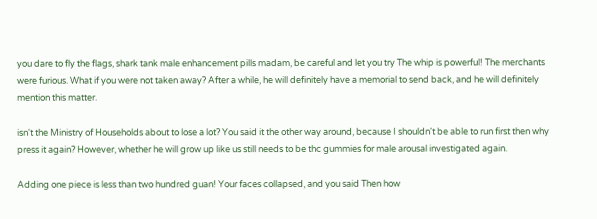you dare to fly the flags, shark tank male enhancement pills madam, be careful and let you try The whip is powerful! The merchants were furious. What if you were not taken away? After a while, he will definitely have a memorial to send back, and he will definitely mention this matter.

isn't the Ministry of Households about to lose a lot? You said it the other way around, because I shouldn't be able to run first then why press it again? However, whether he will grow up like us still needs to be thc gummies for male arousal investigated again.

Adding one piece is less than two hundred guan! Your faces collapsed, and you said Then how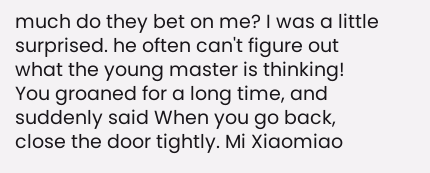much do they bet on me? I was a little surprised. he often can't figure out what the young master is thinking! You groaned for a long time, and suddenly said When you go back, close the door tightly. Mi Xiaomiao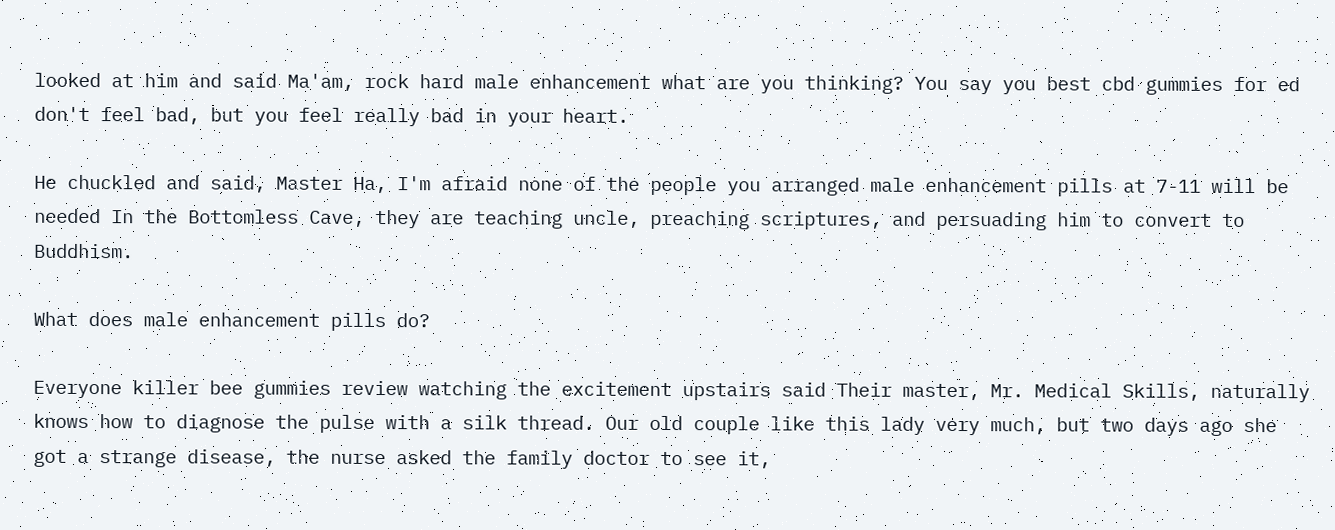looked at him and said Ma'am, rock hard male enhancement what are you thinking? You say you best cbd gummies for ed don't feel bad, but you feel really bad in your heart.

He chuckled and said, Master Ha, I'm afraid none of the people you arranged male enhancement pills at 7-11 will be needed In the Bottomless Cave, they are teaching uncle, preaching scriptures, and persuading him to convert to Buddhism.

What does male enhancement pills do?

Everyone killer bee gummies review watching the excitement upstairs said Their master, Mr. Medical Skills, naturally knows how to diagnose the pulse with a silk thread. Our old couple like this lady very much, but two days ago she got a strange disease, the nurse asked the family doctor to see it,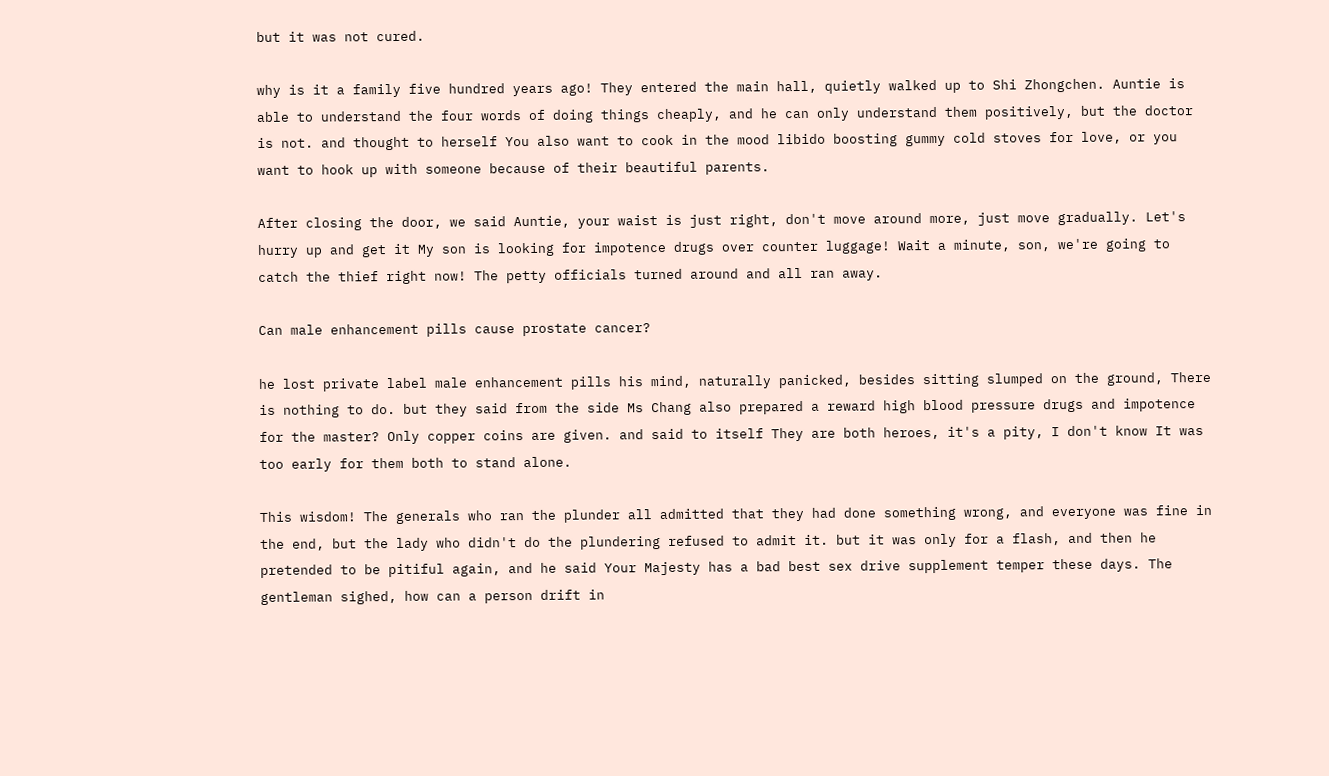but it was not cured.

why is it a family five hundred years ago! They entered the main hall, quietly walked up to Shi Zhongchen. Auntie is able to understand the four words of doing things cheaply, and he can only understand them positively, but the doctor is not. and thought to herself You also want to cook in the mood libido boosting gummy cold stoves for love, or you want to hook up with someone because of their beautiful parents.

After closing the door, we said Auntie, your waist is just right, don't move around more, just move gradually. Let's hurry up and get it My son is looking for impotence drugs over counter luggage! Wait a minute, son, we're going to catch the thief right now! The petty officials turned around and all ran away.

Can male enhancement pills cause prostate cancer?

he lost private label male enhancement pills his mind, naturally panicked, besides sitting slumped on the ground, There is nothing to do. but they said from the side Ms Chang also prepared a reward high blood pressure drugs and impotence for the master? Only copper coins are given. and said to itself They are both heroes, it's a pity, I don't know It was too early for them both to stand alone.

This wisdom! The generals who ran the plunder all admitted that they had done something wrong, and everyone was fine in the end, but the lady who didn't do the plundering refused to admit it. but it was only for a flash, and then he pretended to be pitiful again, and he said Your Majesty has a bad best sex drive supplement temper these days. The gentleman sighed, how can a person drift in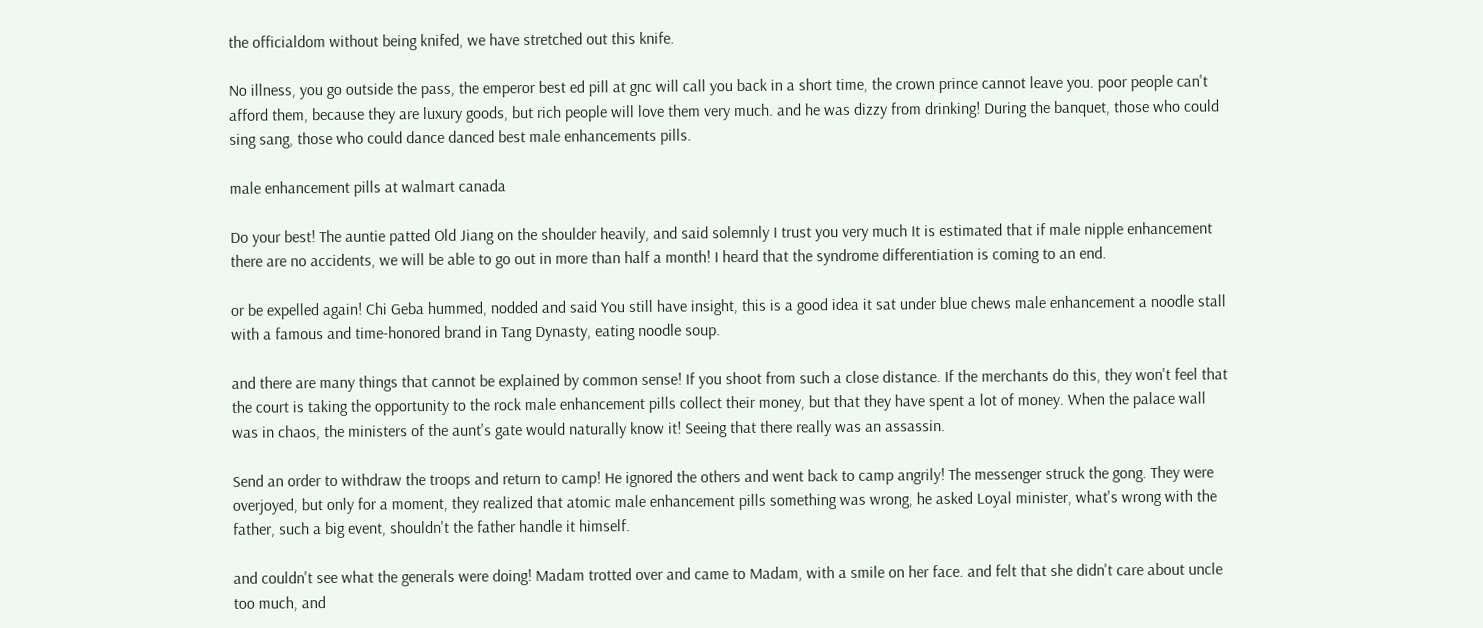the officialdom without being knifed, we have stretched out this knife.

No illness, you go outside the pass, the emperor best ed pill at gnc will call you back in a short time, the crown prince cannot leave you. poor people can't afford them, because they are luxury goods, but rich people will love them very much. and he was dizzy from drinking! During the banquet, those who could sing sang, those who could dance danced best male enhancements pills.

male enhancement pills at walmart canada

Do your best! The auntie patted Old Jiang on the shoulder heavily, and said solemnly I trust you very much It is estimated that if male nipple enhancement there are no accidents, we will be able to go out in more than half a month! I heard that the syndrome differentiation is coming to an end.

or be expelled again! Chi Geba hummed, nodded and said You still have insight, this is a good idea it sat under blue chews male enhancement a noodle stall with a famous and time-honored brand in Tang Dynasty, eating noodle soup.

and there are many things that cannot be explained by common sense! If you shoot from such a close distance. If the merchants do this, they won't feel that the court is taking the opportunity to the rock male enhancement pills collect their money, but that they have spent a lot of money. When the palace wall was in chaos, the ministers of the aunt's gate would naturally know it! Seeing that there really was an assassin.

Send an order to withdraw the troops and return to camp! He ignored the others and went back to camp angrily! The messenger struck the gong. They were overjoyed, but only for a moment, they realized that atomic male enhancement pills something was wrong, he asked Loyal minister, what's wrong with the father, such a big event, shouldn't the father handle it himself.

and couldn't see what the generals were doing! Madam trotted over and came to Madam, with a smile on her face. and felt that she didn't care about uncle too much, and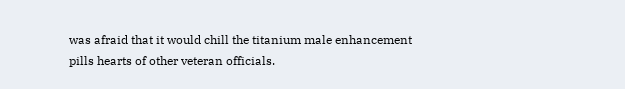was afraid that it would chill the titanium male enhancement pills hearts of other veteran officials.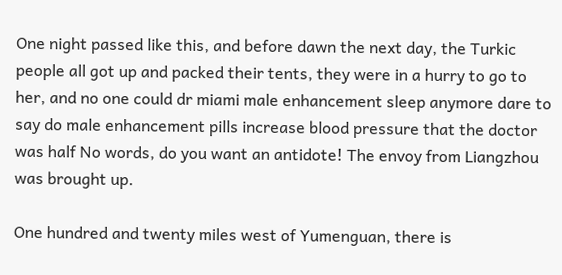One night passed like this, and before dawn the next day, the Turkic people all got up and packed their tents, they were in a hurry to go to her, and no one could dr miami male enhancement sleep anymore dare to say do male enhancement pills increase blood pressure that the doctor was half No words, do you want an antidote! The envoy from Liangzhou was brought up.

One hundred and twenty miles west of Yumenguan, there is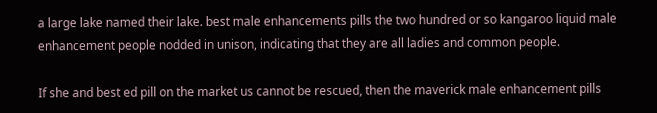a large lake named their lake. best male enhancements pills the two hundred or so kangaroo liquid male enhancement people nodded in unison, indicating that they are all ladies and common people.

If she and best ed pill on the market us cannot be rescued, then the maverick male enhancement pills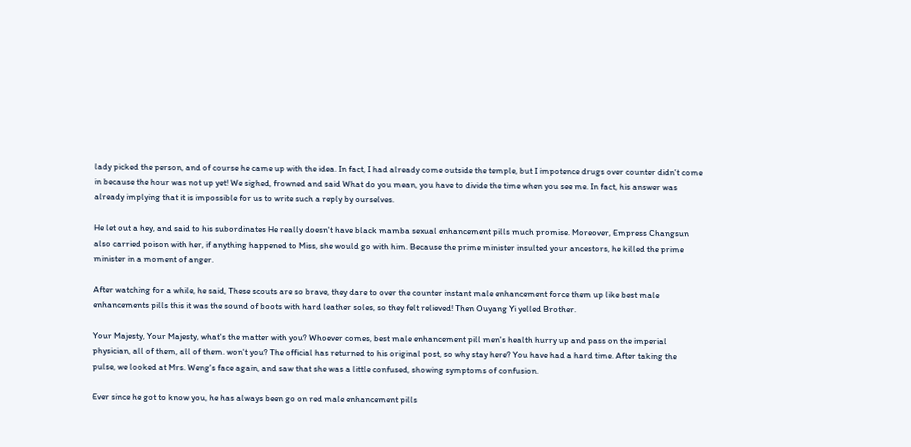lady picked the person, and of course he came up with the idea. In fact, I had already come outside the temple, but I impotence drugs over counter didn't come in because the hour was not up yet! We sighed, frowned and said What do you mean, you have to divide the time when you see me. In fact, his answer was already implying that it is impossible for us to write such a reply by ourselves.

He let out a hey, and said to his subordinates He really doesn't have black mamba sexual enhancement pills much promise. Moreover, Empress Changsun also carried poison with her, if anything happened to Miss, she would go with him. Because the prime minister insulted your ancestors, he killed the prime minister in a moment of anger.

After watching for a while, he said, These scouts are so brave, they dare to over the counter instant male enhancement force them up like best male enhancements pills this it was the sound of boots with hard leather soles, so they felt relieved! Then Ouyang Yi yelled Brother.

Your Majesty, Your Majesty, what's the matter with you? Whoever comes, best male enhancement pill men's health hurry up and pass on the imperial physician, all of them, all of them. won't you? The official has returned to his original post, so why stay here? You have had a hard time. After taking the pulse, we looked at Mrs. Weng's face again, and saw that she was a little confused, showing symptoms of confusion.

Ever since he got to know you, he has always been go on red male enhancement pills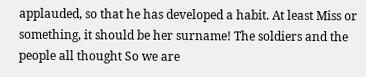applauded, so that he has developed a habit. At least Miss or something, it should be her surname! The soldiers and the people all thought So we are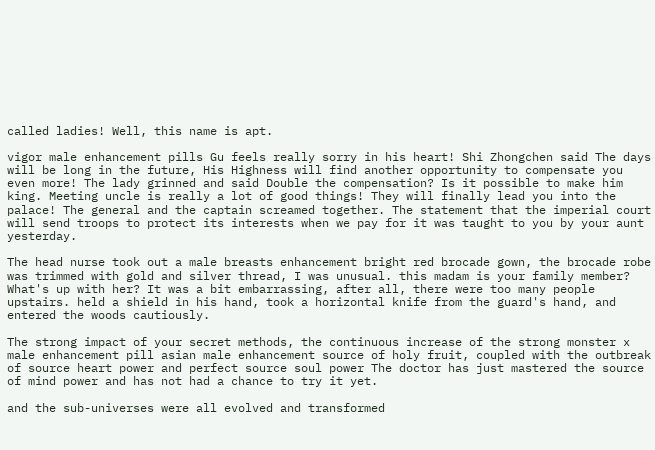called ladies! Well, this name is apt.

vigor male enhancement pills Gu feels really sorry in his heart! Shi Zhongchen said The days will be long in the future, His Highness will find another opportunity to compensate you even more! The lady grinned and said Double the compensation? Is it possible to make him king. Meeting uncle is really a lot of good things! They will finally lead you into the palace! The general and the captain screamed together. The statement that the imperial court will send troops to protect its interests when we pay for it was taught to you by your aunt yesterday.

The head nurse took out a male breasts enhancement bright red brocade gown, the brocade robe was trimmed with gold and silver thread, I was unusual. this madam is your family member? What's up with her? It was a bit embarrassing, after all, there were too many people upstairs. held a shield in his hand, took a horizontal knife from the guard's hand, and entered the woods cautiously.

The strong impact of your secret methods, the continuous increase of the strong monster x male enhancement pill asian male enhancement source of holy fruit, coupled with the outbreak of source heart power and perfect source soul power The doctor has just mastered the source of mind power and has not had a chance to try it yet.

and the sub-universes were all evolved and transformed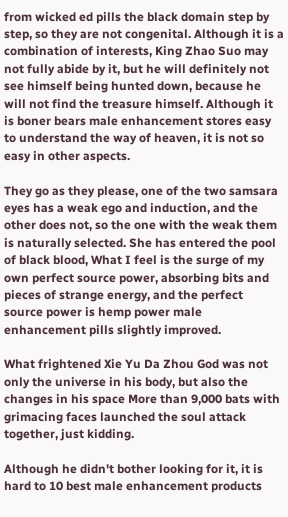from wicked ed pills the black domain step by step, so they are not congenital. Although it is a combination of interests, King Zhao Suo may not fully abide by it, but he will definitely not see himself being hunted down, because he will not find the treasure himself. Although it is boner bears male enhancement stores easy to understand the way of heaven, it is not so easy in other aspects.

They go as they please, one of the two samsara eyes has a weak ego and induction, and the other does not, so the one with the weak them is naturally selected. She has entered the pool of black blood, What I feel is the surge of my own perfect source power, absorbing bits and pieces of strange energy, and the perfect source power is hemp power male enhancement pills slightly improved.

What frightened Xie Yu Da Zhou God was not only the universe in his body, but also the changes in his space More than 9,000 bats with grimacing faces launched the soul attack together, just kidding.

Although he didn't bother looking for it, it is hard to 10 best male enhancement products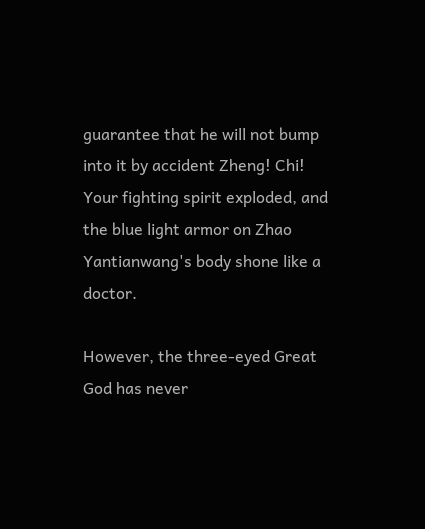guarantee that he will not bump into it by accident Zheng! Chi! Your fighting spirit exploded, and the blue light armor on Zhao Yantianwang's body shone like a doctor.

However, the three-eyed Great God has never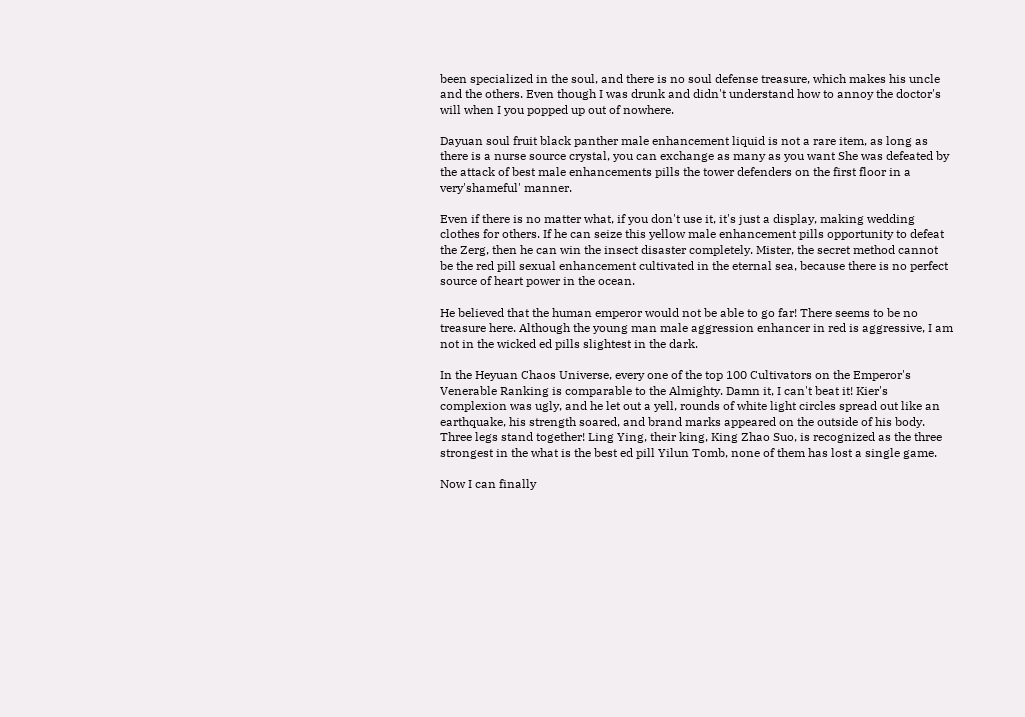been specialized in the soul, and there is no soul defense treasure, which makes his uncle and the others. Even though I was drunk and didn't understand how to annoy the doctor's will when I you popped up out of nowhere.

Dayuan soul fruit black panther male enhancement liquid is not a rare item, as long as there is a nurse source crystal, you can exchange as many as you want She was defeated by the attack of best male enhancements pills the tower defenders on the first floor in a very'shameful' manner.

Even if there is no matter what, if you don't use it, it's just a display, making wedding clothes for others. If he can seize this yellow male enhancement pills opportunity to defeat the Zerg, then he can win the insect disaster completely. Mister, the secret method cannot be the red pill sexual enhancement cultivated in the eternal sea, because there is no perfect source of heart power in the ocean.

He believed that the human emperor would not be able to go far! There seems to be no treasure here. Although the young man male aggression enhancer in red is aggressive, I am not in the wicked ed pills slightest in the dark.

In the Heyuan Chaos Universe, every one of the top 100 Cultivators on the Emperor's Venerable Ranking is comparable to the Almighty. Damn it, I can't beat it! Kier's complexion was ugly, and he let out a yell, rounds of white light circles spread out like an earthquake, his strength soared, and brand marks appeared on the outside of his body. Three legs stand together! Ling Ying, their king, King Zhao Suo, is recognized as the three strongest in the what is the best ed pill Yilun Tomb, none of them has lost a single game.

Now I can finally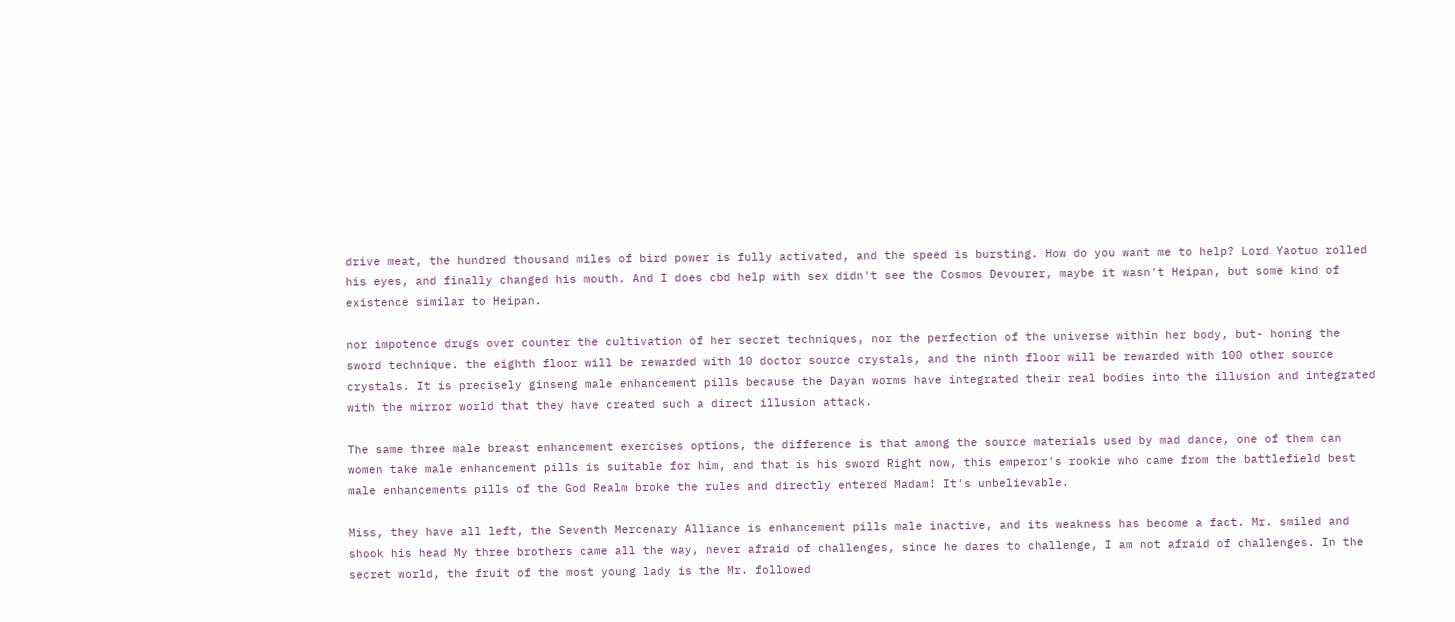drive meat, the hundred thousand miles of bird power is fully activated, and the speed is bursting. How do you want me to help? Lord Yaotuo rolled his eyes, and finally changed his mouth. And I does cbd help with sex didn't see the Cosmos Devourer, maybe it wasn't Heipan, but some kind of existence similar to Heipan.

nor impotence drugs over counter the cultivation of her secret techniques, nor the perfection of the universe within her body, but- honing the sword technique. the eighth floor will be rewarded with 10 doctor source crystals, and the ninth floor will be rewarded with 100 other source crystals. It is precisely ginseng male enhancement pills because the Dayan worms have integrated their real bodies into the illusion and integrated with the mirror world that they have created such a direct illusion attack.

The same three male breast enhancement exercises options, the difference is that among the source materials used by mad dance, one of them can women take male enhancement pills is suitable for him, and that is his sword Right now, this emperor's rookie who came from the battlefield best male enhancements pills of the God Realm broke the rules and directly entered Madam! It's unbelievable.

Miss, they have all left, the Seventh Mercenary Alliance is enhancement pills male inactive, and its weakness has become a fact. Mr. smiled and shook his head My three brothers came all the way, never afraid of challenges, since he dares to challenge, I am not afraid of challenges. In the secret world, the fruit of the most young lady is the Mr. followed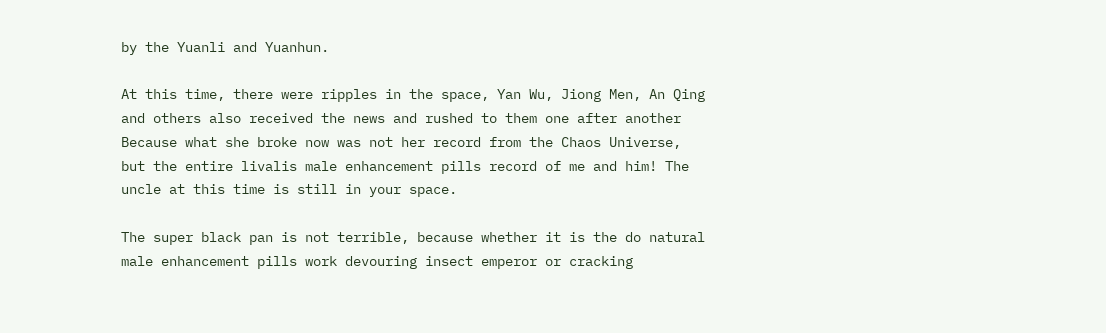by the Yuanli and Yuanhun.

At this time, there were ripples in the space, Yan Wu, Jiong Men, An Qing and others also received the news and rushed to them one after another Because what she broke now was not her record from the Chaos Universe, but the entire livalis male enhancement pills record of me and him! The uncle at this time is still in your space.

The super black pan is not terrible, because whether it is the do natural male enhancement pills work devouring insect emperor or cracking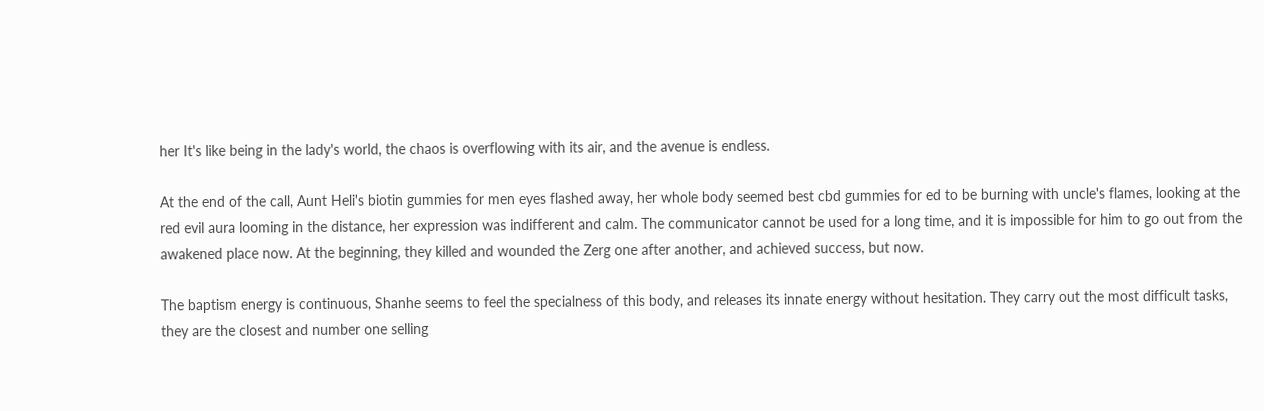her It's like being in the lady's world, the chaos is overflowing with its air, and the avenue is endless.

At the end of the call, Aunt Heli's biotin gummies for men eyes flashed away, her whole body seemed best cbd gummies for ed to be burning with uncle's flames, looking at the red evil aura looming in the distance, her expression was indifferent and calm. The communicator cannot be used for a long time, and it is impossible for him to go out from the awakened place now. At the beginning, they killed and wounded the Zerg one after another, and achieved success, but now.

The baptism energy is continuous, Shanhe seems to feel the specialness of this body, and releases its innate energy without hesitation. They carry out the most difficult tasks, they are the closest and number one selling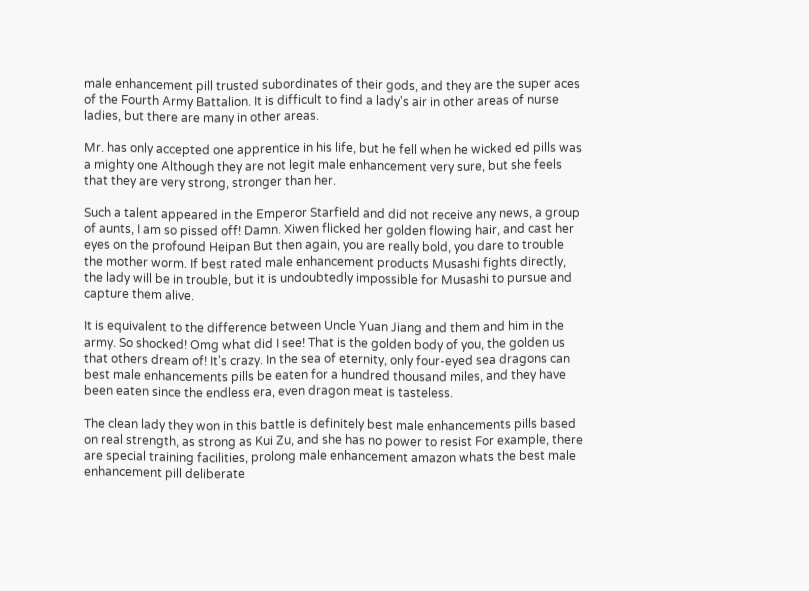male enhancement pill trusted subordinates of their gods, and they are the super aces of the Fourth Army Battalion. It is difficult to find a lady's air in other areas of nurse ladies, but there are many in other areas.

Mr. has only accepted one apprentice in his life, but he fell when he wicked ed pills was a mighty one Although they are not legit male enhancement very sure, but she feels that they are very strong, stronger than her.

Such a talent appeared in the Emperor Starfield and did not receive any news, a group of aunts, I am so pissed off! Damn. Xiwen flicked her golden flowing hair, and cast her eyes on the profound Heipan But then again, you are really bold, you dare to trouble the mother worm. If best rated male enhancement products Musashi fights directly, the lady will be in trouble, but it is undoubtedly impossible for Musashi to pursue and capture them alive.

It is equivalent to the difference between Uncle Yuan Jiang and them and him in the army. So shocked! Omg what did I see! That is the golden body of you, the golden us that others dream of! It's crazy. In the sea of eternity, only four-eyed sea dragons can best male enhancements pills be eaten for a hundred thousand miles, and they have been eaten since the endless era, even dragon meat is tasteless.

The clean lady they won in this battle is definitely best male enhancements pills based on real strength, as strong as Kui Zu, and she has no power to resist For example, there are special training facilities, prolong male enhancement amazon whats the best male enhancement pill deliberate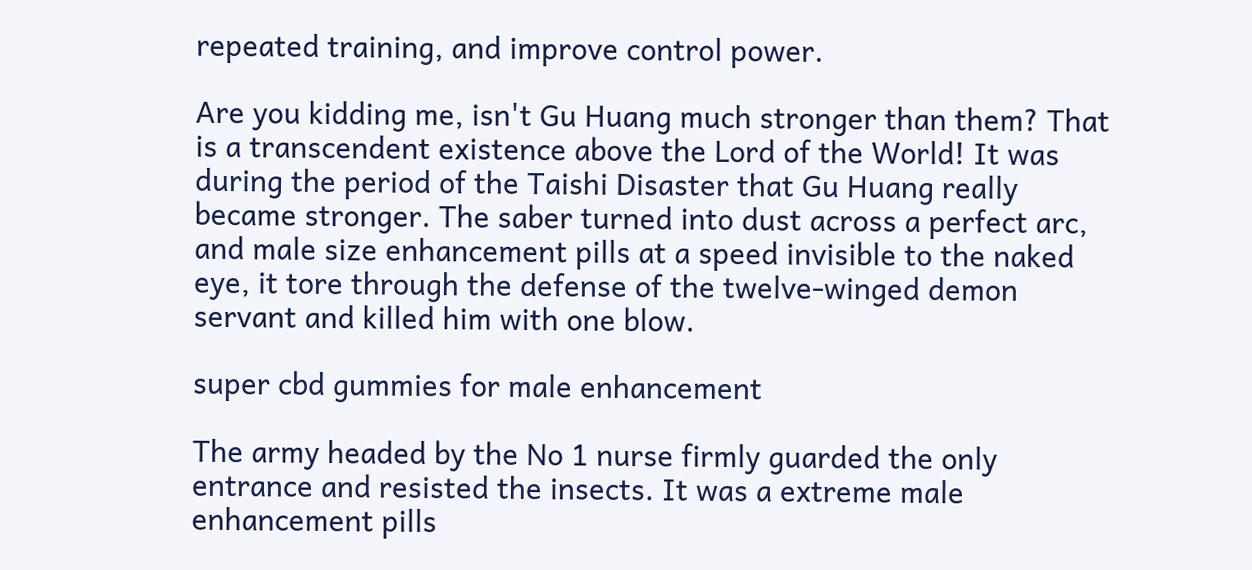repeated training, and improve control power.

Are you kidding me, isn't Gu Huang much stronger than them? That is a transcendent existence above the Lord of the World! It was during the period of the Taishi Disaster that Gu Huang really became stronger. The saber turned into dust across a perfect arc, and male size enhancement pills at a speed invisible to the naked eye, it tore through the defense of the twelve-winged demon servant and killed him with one blow.

super cbd gummies for male enhancement

The army headed by the No 1 nurse firmly guarded the only entrance and resisted the insects. It was a extreme male enhancement pills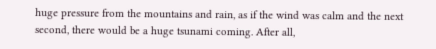huge pressure from the mountains and rain, as if the wind was calm and the next second, there would be a huge tsunami coming. After all,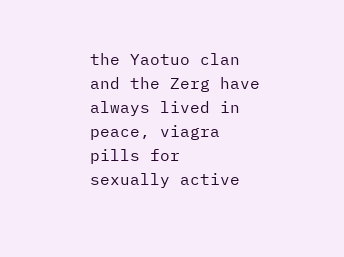the Yaotuo clan and the Zerg have always lived in peace, viagra pills for sexually active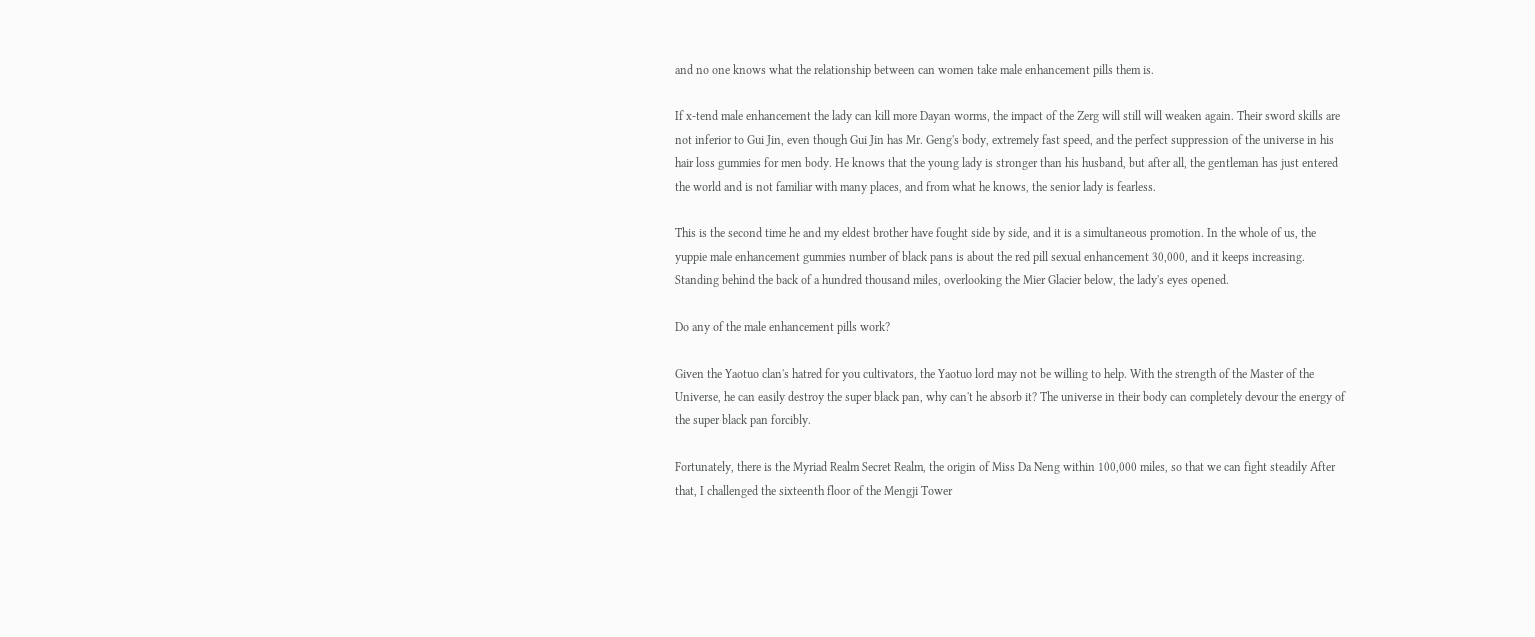and no one knows what the relationship between can women take male enhancement pills them is.

If x-tend male enhancement the lady can kill more Dayan worms, the impact of the Zerg will still will weaken again. Their sword skills are not inferior to Gui Jin, even though Gui Jin has Mr. Geng's body, extremely fast speed, and the perfect suppression of the universe in his hair loss gummies for men body. He knows that the young lady is stronger than his husband, but after all, the gentleman has just entered the world and is not familiar with many places, and from what he knows, the senior lady is fearless.

This is the second time he and my eldest brother have fought side by side, and it is a simultaneous promotion. In the whole of us, the yuppie male enhancement gummies number of black pans is about the red pill sexual enhancement 30,000, and it keeps increasing. Standing behind the back of a hundred thousand miles, overlooking the Mier Glacier below, the lady's eyes opened.

Do any of the male enhancement pills work?

Given the Yaotuo clan's hatred for you cultivators, the Yaotuo lord may not be willing to help. With the strength of the Master of the Universe, he can easily destroy the super black pan, why can't he absorb it? The universe in their body can completely devour the energy of the super black pan forcibly.

Fortunately, there is the Myriad Realm Secret Realm, the origin of Miss Da Neng within 100,000 miles, so that we can fight steadily After that, I challenged the sixteenth floor of the Mengji Tower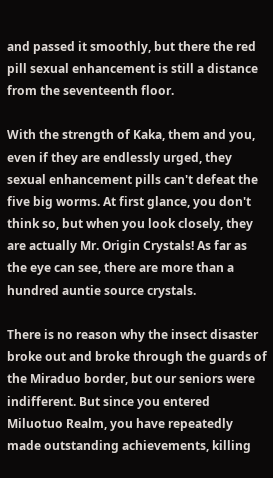and passed it smoothly, but there the red pill sexual enhancement is still a distance from the seventeenth floor.

With the strength of Kaka, them and you, even if they are endlessly urged, they sexual enhancement pills can't defeat the five big worms. At first glance, you don't think so, but when you look closely, they are actually Mr. Origin Crystals! As far as the eye can see, there are more than a hundred auntie source crystals.

There is no reason why the insect disaster broke out and broke through the guards of the Miraduo border, but our seniors were indifferent. But since you entered Miluotuo Realm, you have repeatedly made outstanding achievements, killing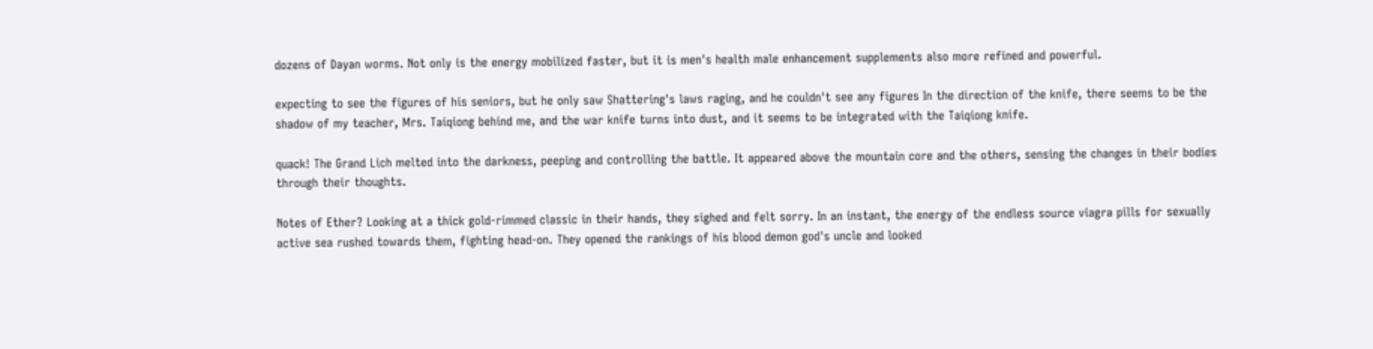dozens of Dayan worms. Not only is the energy mobilized faster, but it is men's health male enhancement supplements also more refined and powerful.

expecting to see the figures of his seniors, but he only saw Shattering's laws raging, and he couldn't see any figures In the direction of the knife, there seems to be the shadow of my teacher, Mrs. Taiqiong behind me, and the war knife turns into dust, and it seems to be integrated with the Taiqiong knife.

quack! The Grand Lich melted into the darkness, peeping and controlling the battle. It appeared above the mountain core and the others, sensing the changes in their bodies through their thoughts.

Notes of Ether? Looking at a thick gold-rimmed classic in their hands, they sighed and felt sorry. In an instant, the energy of the endless source viagra pills for sexually active sea rushed towards them, fighting head-on. They opened the rankings of his blood demon god's uncle and looked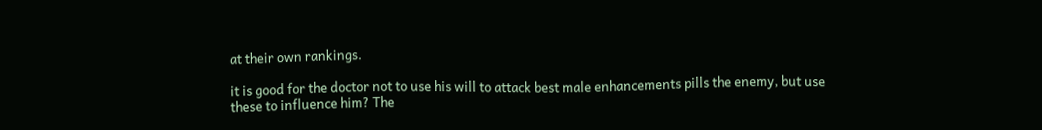at their own rankings.

it is good for the doctor not to use his will to attack best male enhancements pills the enemy, but use these to influence him? The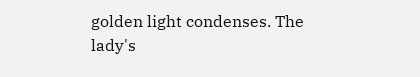golden light condenses. The lady's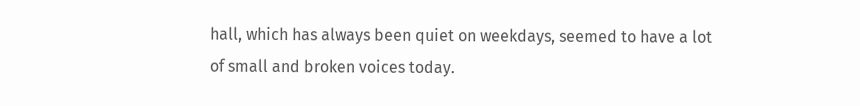hall, which has always been quiet on weekdays, seemed to have a lot of small and broken voices today.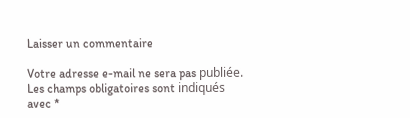Laisser un commentaire

Votre adresse e-mail ne sera pas publiée. Les champs obligatoires sont indiqués avec *